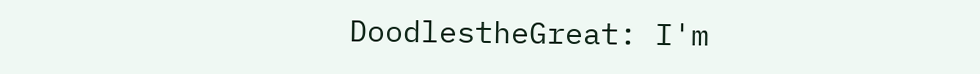DoodlestheGreat: I'm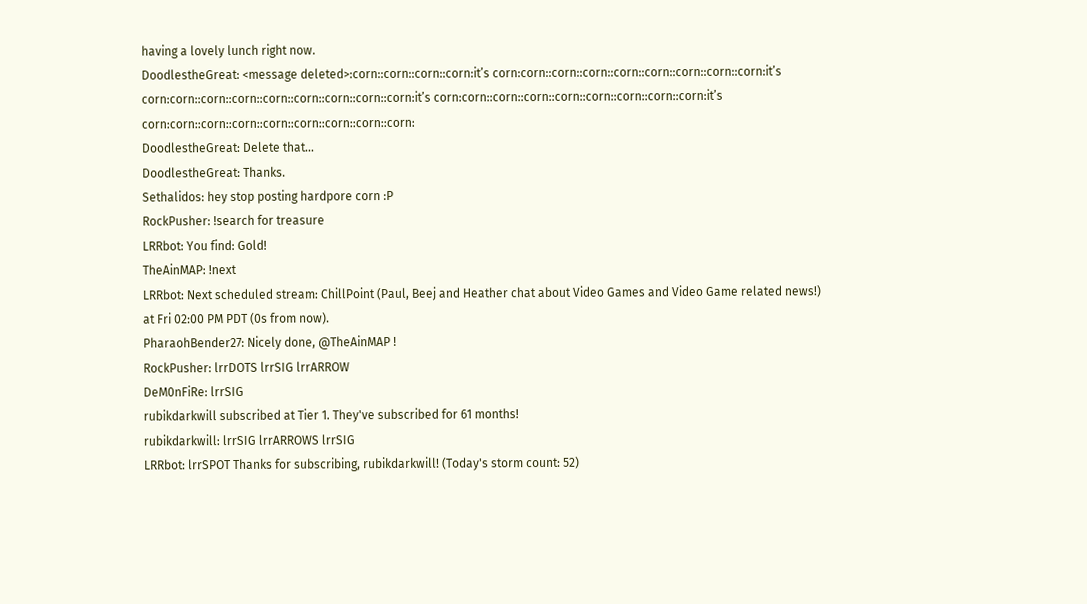having a lovely lunch right now.
DoodlestheGreat: <message deleted>:corn::corn::corn::corn:it’s corn:corn::corn::corn::corn::corn::corn::corn::corn:it’s corn:corn::corn::corn::corn::corn::corn::corn::corn:it’s corn:corn::corn::corn::corn::corn::corn::corn::corn:it’s corn:corn::corn::corn::corn::corn::corn::corn::corn:
DoodlestheGreat: Delete that...
DoodlestheGreat: Thanks.
Sethalidos: hey stop posting hardpore corn :P
RockPusher: !search for treasure
LRRbot: You find: Gold!
TheAinMAP: !next
LRRbot: Next scheduled stream: ChillPoint (Paul, Beej and Heather chat about Video Games and Video Game related news!) at Fri 02:00 PM PDT (0s from now).
PharaohBender27: Nicely done, @TheAinMAP !
RockPusher: lrrDOTS lrrSIG lrrARROW
DeM0nFiRe: lrrSIG
rubikdarkwill subscribed at Tier 1. They've subscribed for 61 months!
rubikdarkwill: lrrSIG lrrARROWS lrrSIG
LRRbot: lrrSPOT Thanks for subscribing, rubikdarkwill! (Today's storm count: 52)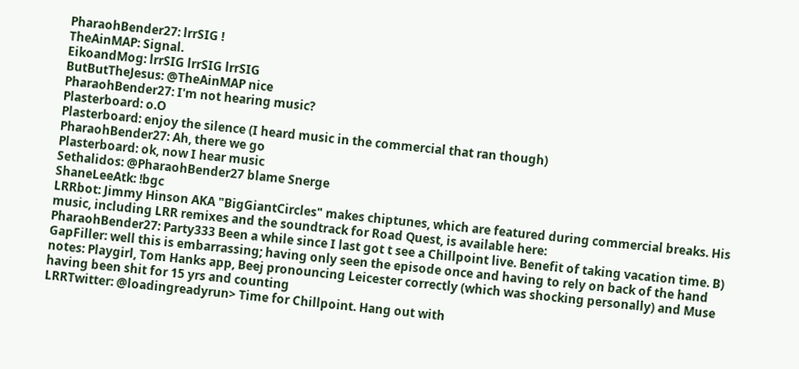PharaohBender27: lrrSIG !
TheAinMAP: Signal.
EikoandMog: lrrSIG lrrSIG lrrSIG
ButButTheJesus: @TheAinMAP nice
PharaohBender27: I'm not hearing music?
Plasterboard: o.O
Plasterboard: enjoy the silence (I heard music in the commercial that ran though)
PharaohBender27: Ah, there we go
Plasterboard: ok, now I hear music
Sethalidos: @PharaohBender27 blame Snerge
ShaneLeeAtk: !bgc
LRRbot: Jimmy Hinson AKA "BigGiantCircles" makes chiptunes, which are featured during commercial breaks. His music, including LRR remixes and the soundtrack for Road Quest, is available here:
PharaohBender27: Party333 Been a while since I last got t see a Chillpoint live. Benefit of taking vacation time. B)
GapFiller: well this is embarrassing; having only seen the episode once and having to rely on back of the hand notes: Playgirl, Tom Hanks app, Beej pronouncing Leicester correctly (which was shocking personally) and Muse having been shit for 15 yrs and counting
LRRTwitter: @loadingreadyrun> Time for Chillpoint. Hang out with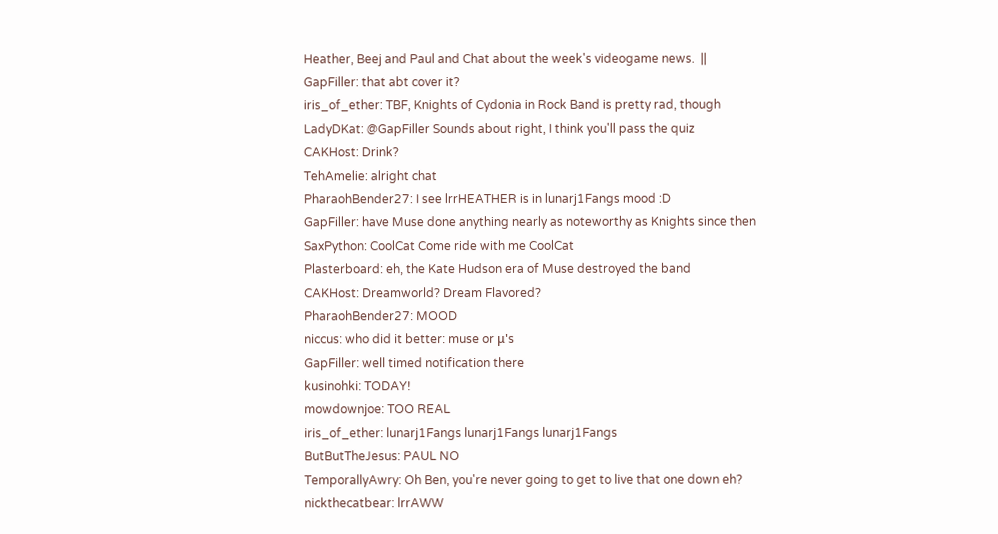Heather, Beej and Paul and Chat about the week's videogame news.  ||
GapFiller: that abt cover it?
iris_of_ether: TBF, Knights of Cydonia in Rock Band is pretty rad, though
LadyDKat: @GapFiller Sounds about right, I think you'll pass the quiz
CAKHost: Drink?
TehAmelie: alright chat
PharaohBender27: I see lrrHEATHER is in lunarj1Fangs mood :D
GapFiller: have Muse done anything nearly as noteworthy as Knights since then
SaxPython: CoolCat Come ride with me CoolCat
Plasterboard: eh, the Kate Hudson era of Muse destroyed the band
CAKHost: Dreamworld? Dream Flavored?
PharaohBender27: MOOD
niccus: who did it better: muse or μ's
GapFiller: well timed notification there
kusinohki: TODAY!
mowdownjoe: TOO REAL
iris_of_ether: lunarj1Fangs lunarj1Fangs lunarj1Fangs
ButButTheJesus: PAUL NO
TemporallyAwry: Oh Ben, you're never going to get to live that one down eh?
nickthecatbear: lrrAWW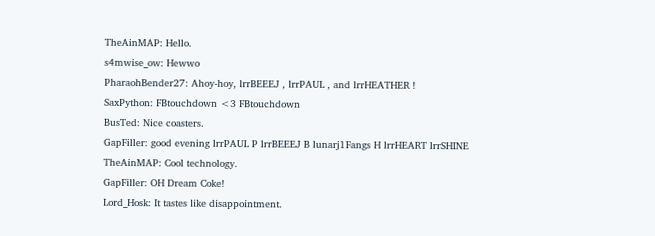TheAinMAP: Hello.
s4mwise_ow: Hewwo
PharaohBender27: Ahoy-hoy, lrrBEEEJ , lrrPAUL , and lrrHEATHER !
SaxPython: FBtouchdown <3 FBtouchdown
BusTed: Nice coasters.
GapFiller: good evening lrrPAUL P lrrBEEEJ B lunarj1Fangs H lrrHEART lrrSHINE
TheAinMAP: Cool technology.
GapFiller: OH Dream Coke!
Lord_Hosk: It tastes like disappointment.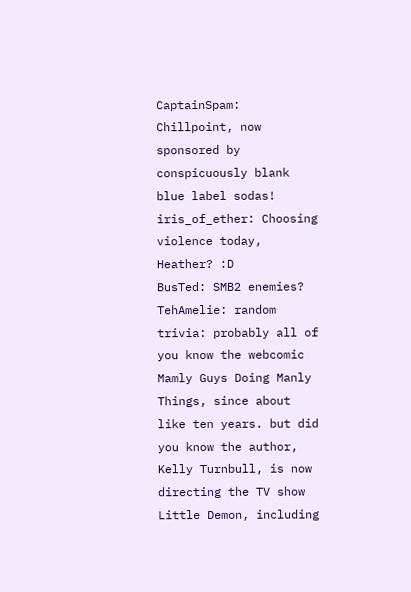CaptainSpam: Chillpoint, now sponsored by conspicuously blank blue label sodas!
iris_of_ether: Choosing violence today, Heather? :D
BusTed: SMB2 enemies?
TehAmelie: random trivia: probably all of you know the webcomic Mamly Guys Doing Manly Things, since about like ten years. but did you know the author, Kelly Turnbull, is now directing the TV show Little Demon, including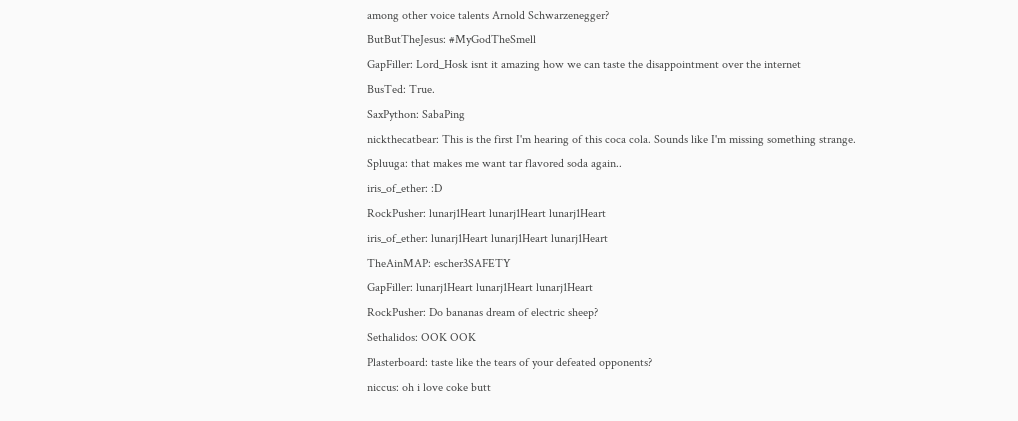among other voice talents Arnold Schwarzenegger?
ButButTheJesus: #MyGodTheSmell
GapFiller: Lord_Hosk isnt it amazing how we can taste the disappointment over the internet
BusTed: True.
SaxPython: SabaPing
nickthecatbear: This is the first I'm hearing of this coca cola. Sounds like I'm missing something strange.
Spluuga: that makes me want tar flavored soda again..
iris_of_ether: :D
RockPusher: lunarj1Heart lunarj1Heart lunarj1Heart
iris_of_ether: lunarj1Heart lunarj1Heart lunarj1Heart
TheAinMAP: escher3SAFETY
GapFiller: lunarj1Heart lunarj1Heart lunarj1Heart
RockPusher: Do bananas dream of electric sheep?
Sethalidos: OOK OOK
Plasterboard: taste like the tears of your defeated opponents?
niccus: oh i love coke butt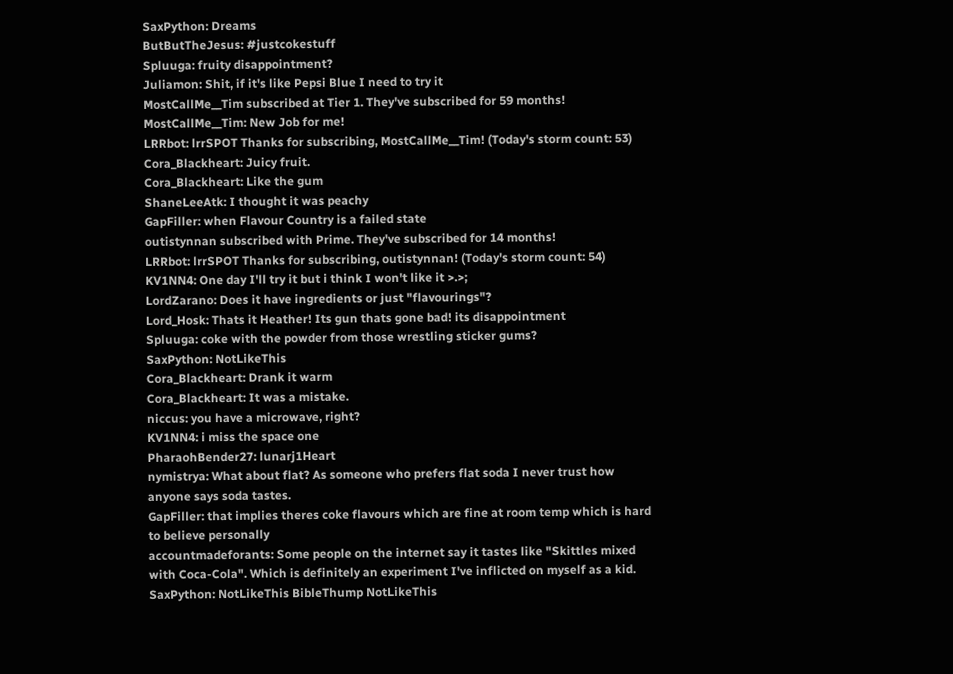SaxPython: Dreams
ButButTheJesus: #justcokestuff
Spluuga: fruity disappointment?
Juliamon: Shit, if it's like Pepsi Blue I need to try it
MostCallMe__Tim subscribed at Tier 1. They've subscribed for 59 months!
MostCallMe__Tim: New Job for me!
LRRbot: lrrSPOT Thanks for subscribing, MostCallMe__Tim! (Today's storm count: 53)
Cora_Blackheart: Juicy fruit.
Cora_Blackheart: Like the gum
ShaneLeeAtk: I thought it was peachy
GapFiller: when Flavour Country is a failed state
outistynnan subscribed with Prime. They've subscribed for 14 months!
LRRbot: lrrSPOT Thanks for subscribing, outistynnan! (Today's storm count: 54)
KV1NN4: One day I'll try it but i think I won't like it >.>;
LordZarano: Does it have ingredients or just "flavourings"?
Lord_Hosk: Thats it Heather! Its gun thats gone bad! its disappointment
Spluuga: coke with the powder from those wrestling sticker gums?
SaxPython: NotLikeThis
Cora_Blackheart: Drank it warm
Cora_Blackheart: It was a mistake.
niccus: you have a microwave, right?
KV1NN4: i miss the space one
PharaohBender27: lunarj1Heart
nymistrya: What about flat? As someone who prefers flat soda I never trust how anyone says soda tastes.
GapFiller: that implies theres coke flavours which are fine at room temp which is hard to believe personally
accountmadeforants: Some people on the internet say it tastes like "Skittles mixed with Coca-Cola". Which is definitely an experiment I've inflicted on myself as a kid.
SaxPython: NotLikeThis BibleThump NotLikeThis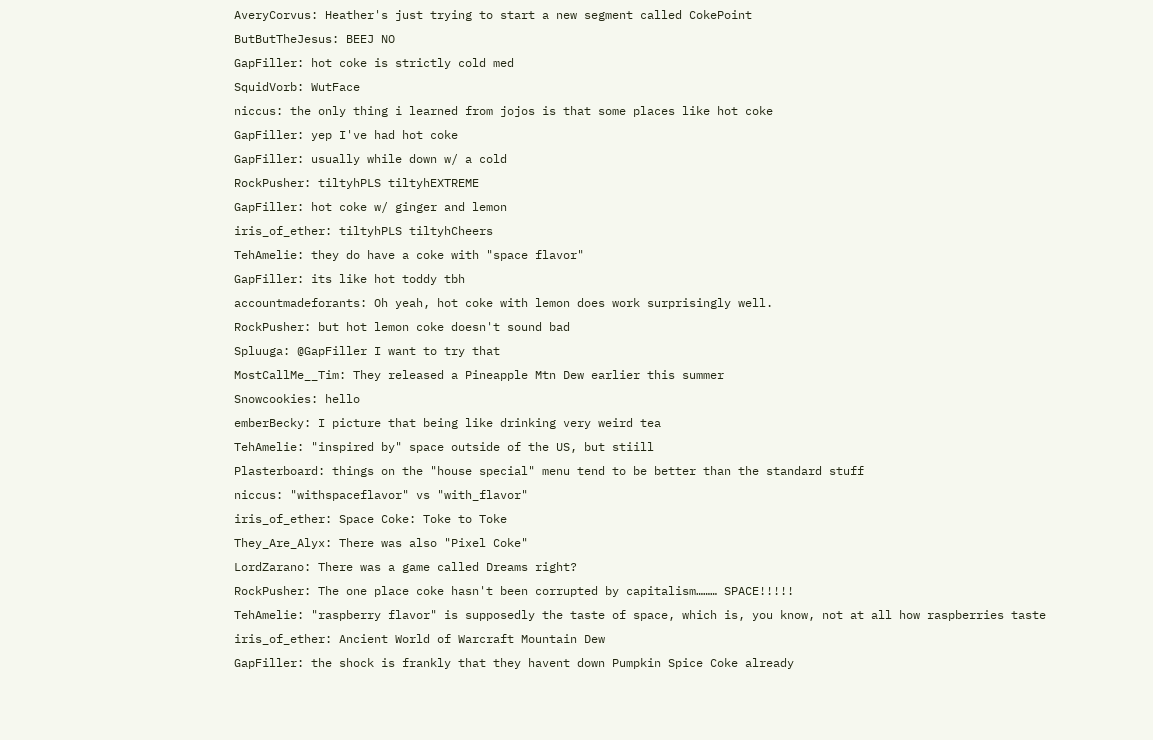AveryCorvus: Heather's just trying to start a new segment called CokePoint
ButButTheJesus: BEEJ NO
GapFiller: hot coke is strictly cold med
SquidVorb: WutFace
niccus: the only thing i learned from jojos is that some places like hot coke
GapFiller: yep I've had hot coke
GapFiller: usually while down w/ a cold
RockPusher: tiltyhPLS tiltyhEXTREME
GapFiller: hot coke w/ ginger and lemon
iris_of_ether: tiltyhPLS tiltyhCheers
TehAmelie: they do have a coke with "space flavor"
GapFiller: its like hot toddy tbh
accountmadeforants: Oh yeah, hot coke with lemon does work surprisingly well.
RockPusher: but hot lemon coke doesn't sound bad
Spluuga: @GapFiller I want to try that
MostCallMe__Tim: They released a Pineapple Mtn Dew earlier this summer
Snowcookies: hello
emberBecky: I picture that being like drinking very weird tea
TehAmelie: "inspired by" space outside of the US, but stiill
Plasterboard: things on the "house special" menu tend to be better than the standard stuff
niccus: "withspaceflavor" vs "with_flavor"
iris_of_ether: Space Coke: Toke to Toke
They_Are_Alyx: There was also "Pixel Coke"
LordZarano: There was a game called Dreams right?
RockPusher: The one place coke hasn't been corrupted by capitalism……… SPACE!!!!!
TehAmelie: "raspberry flavor" is supposedly the taste of space, which is, you know, not at all how raspberries taste
iris_of_ether: Ancient World of Warcraft Mountain Dew
GapFiller: the shock is frankly that they havent down Pumpkin Spice Coke already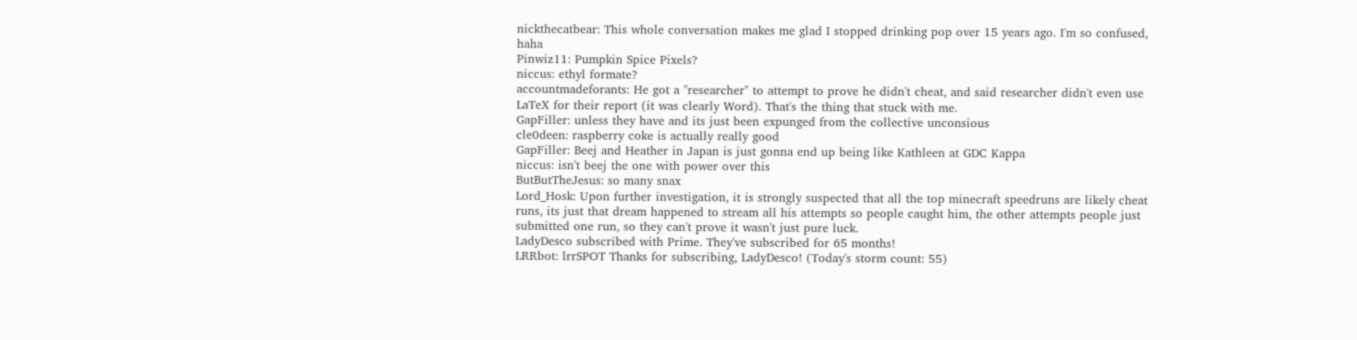nickthecatbear: This whole conversation makes me glad I stopped drinking pop over 15 years ago. I'm so confused, haha
Pinwiz11: Pumpkin Spice Pixels?
niccus: ethyl formate?
accountmadeforants: He got a "researcher" to attempt to prove he didn't cheat, and said researcher didn't even use LaTeX for their report (it was clearly Word). That's the thing that stuck with me.
GapFiller: unless they have and its just been expunged from the collective unconsious
cle0deen: raspberry coke is actually really good
GapFiller: Beej and Heather in Japan is just gonna end up being like Kathleen at GDC Kappa
niccus: isn't beej the one with power over this
ButButTheJesus: so many snax
Lord_Hosk: Upon further investigation, it is strongly suspected that all the top minecraft speedruns are likely cheat runs, its just that dream happened to stream all his attempts so people caught him, the other attempts people just submitted one run, so they can't prove it wasn't just pure luck.
LadyDesco subscribed with Prime. They've subscribed for 65 months!
LRRbot: lrrSPOT Thanks for subscribing, LadyDesco! (Today's storm count: 55)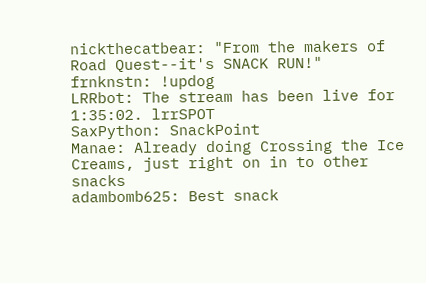nickthecatbear: "From the makers of Road Quest--it's SNACK RUN!"
frnknstn: !updog
LRRbot: The stream has been live for 1:35:02. lrrSPOT
SaxPython: SnackPoint
Manae: Already doing Crossing the Ice Creams, just right on in to other snacks
adambomb625: Best snack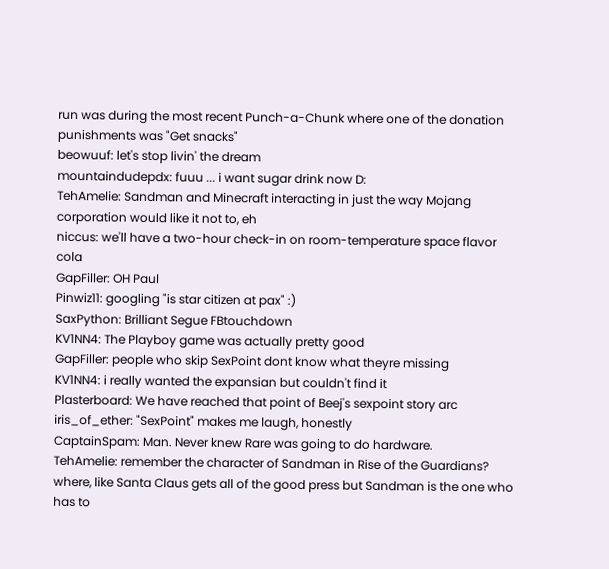run was during the most recent Punch-a-Chunk where one of the donation punishments was "Get snacks"
beowuuf: let's stop livin' the dream
mountaindudepdx: fuuu ... i want sugar drink now D:
TehAmelie: Sandman and Minecraft interacting in just the way Mojang corporation would like it not to, eh
niccus: we'll have a two-hour check-in on room-temperature space flavor cola
GapFiller: OH Paul
Pinwiz11: googling "is star citizen at pax" :)
SaxPython: Brilliant Segue FBtouchdown
KV1NN4: The Playboy game was actually pretty good
GapFiller: people who skip SexPoint dont know what theyre missing
KV1NN4: i really wanted the expansian but couldn't find it
Plasterboard: We have reached that point of Beej's sexpoint story arc
iris_of_ether: "SexPoint" makes me laugh, honestly
CaptainSpam: Man. Never knew Rare was going to do hardware.
TehAmelie: remember the character of Sandman in Rise of the Guardians? where, like Santa Claus gets all of the good press but Sandman is the one who has to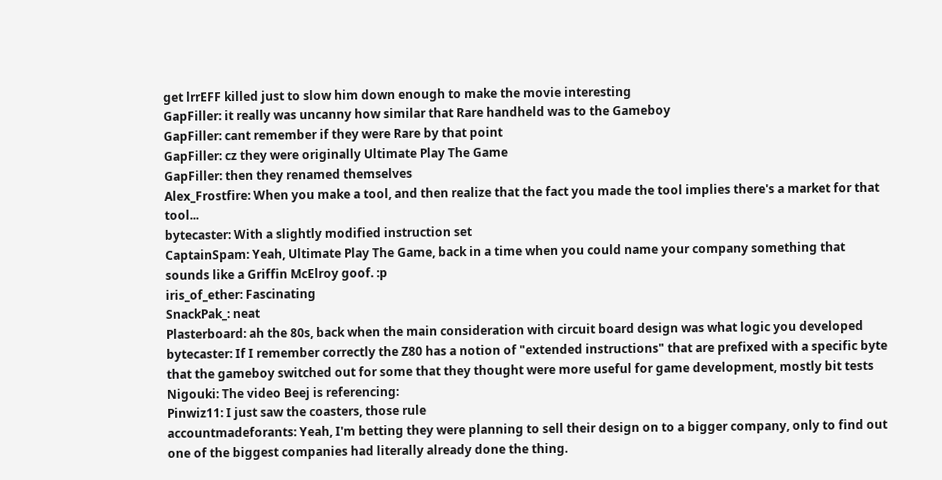get lrrEFF killed just to slow him down enough to make the movie interesting
GapFiller: it really was uncanny how similar that Rare handheld was to the Gameboy
GapFiller: cant remember if they were Rare by that point
GapFiller: cz they were originally Ultimate Play The Game
GapFiller: then they renamed themselves
Alex_Frostfire: When you make a tool, and then realize that the fact you made the tool implies there's a market for that tool...
bytecaster: With a slightly modified instruction set
CaptainSpam: Yeah, Ultimate Play The Game, back in a time when you could name your company something that sounds like a Griffin McElroy goof. :p
iris_of_ether: Fascinating
SnackPak_: neat
Plasterboard: ah the 80s, back when the main consideration with circuit board design was what logic you developed
bytecaster: If I remember correctly the Z80 has a notion of "extended instructions" that are prefixed with a specific byte that the gameboy switched out for some that they thought were more useful for game development, mostly bit tests
Nigouki: The video Beej is referencing:
Pinwiz11: I just saw the coasters, those rule
accountmadeforants: Yeah, I'm betting they were planning to sell their design on to a bigger company, only to find out one of the biggest companies had literally already done the thing.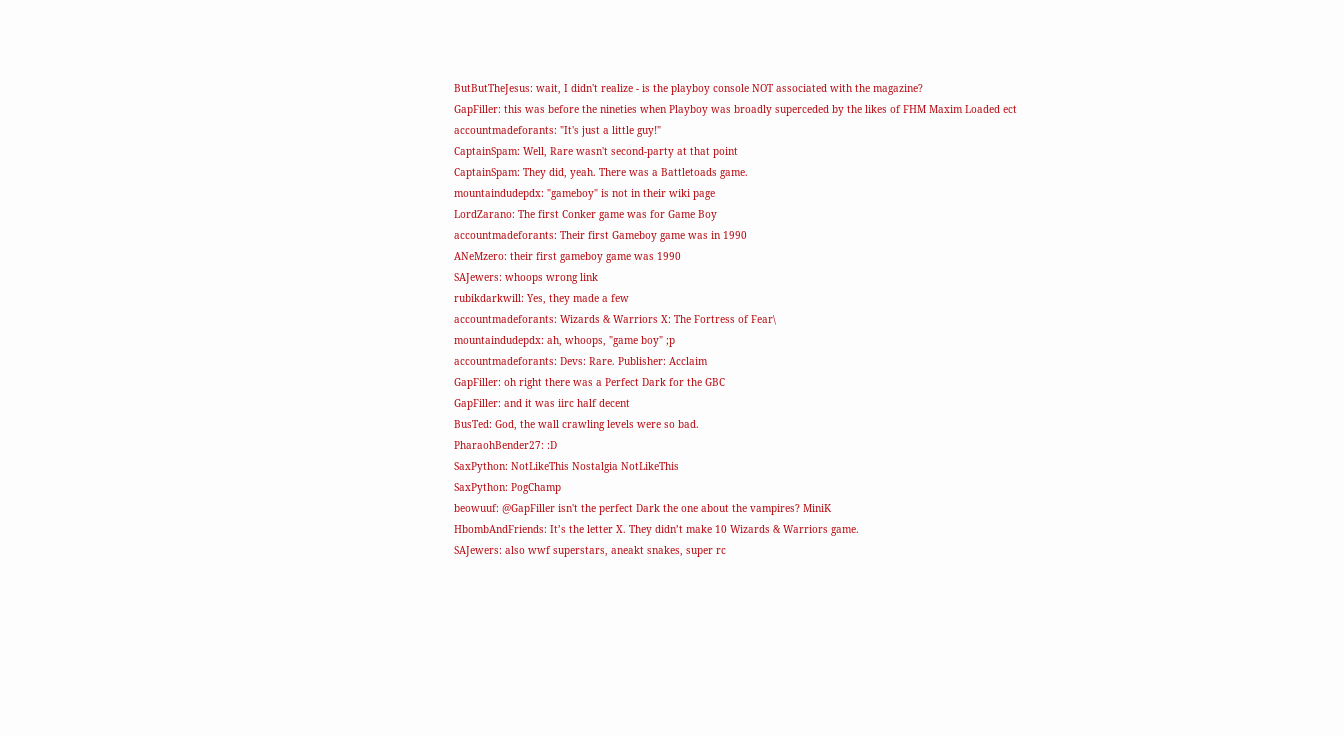ButButTheJesus: wait, I didn't realize - is the playboy console NOT associated with the magazine?
GapFiller: this was before the nineties when Playboy was broadly superceded by the likes of FHM Maxim Loaded ect
accountmadeforants: "It's just a little guy!"
CaptainSpam: Well, Rare wasn't second-party at that point
CaptainSpam: They did, yeah. There was a Battletoads game.
mountaindudepdx: "gameboy" is not in their wiki page
LordZarano: The first Conker game was for Game Boy
accountmadeforants: Their first Gameboy game was in 1990
ANeMzero: their first gameboy game was 1990
SAJewers: whoops wrong link
rubikdarkwill: Yes, they made a few
accountmadeforants: Wizards & Warriors X: The Fortress of Fear\
mountaindudepdx: ah, whoops, "game boy" ;p
accountmadeforants: Devs: Rare. Publisher: Acclaim
GapFiller: oh right there was a Perfect Dark for the GBC
GapFiller: and it was iirc half decent
BusTed: God, the wall crawling levels were so bad.
PharaohBender27: :D
SaxPython: NotLikeThis Nostalgia NotLikeThis
SaxPython: PogChamp
beowuuf: @GapFiller isn't the perfect Dark the one about the vampires? MiniK
HbombAndFriends: It’s the letter X. They didn’t make 10 Wizards & Warriors game.
SAJewers: also wwf superstars, aneakt snakes, super rc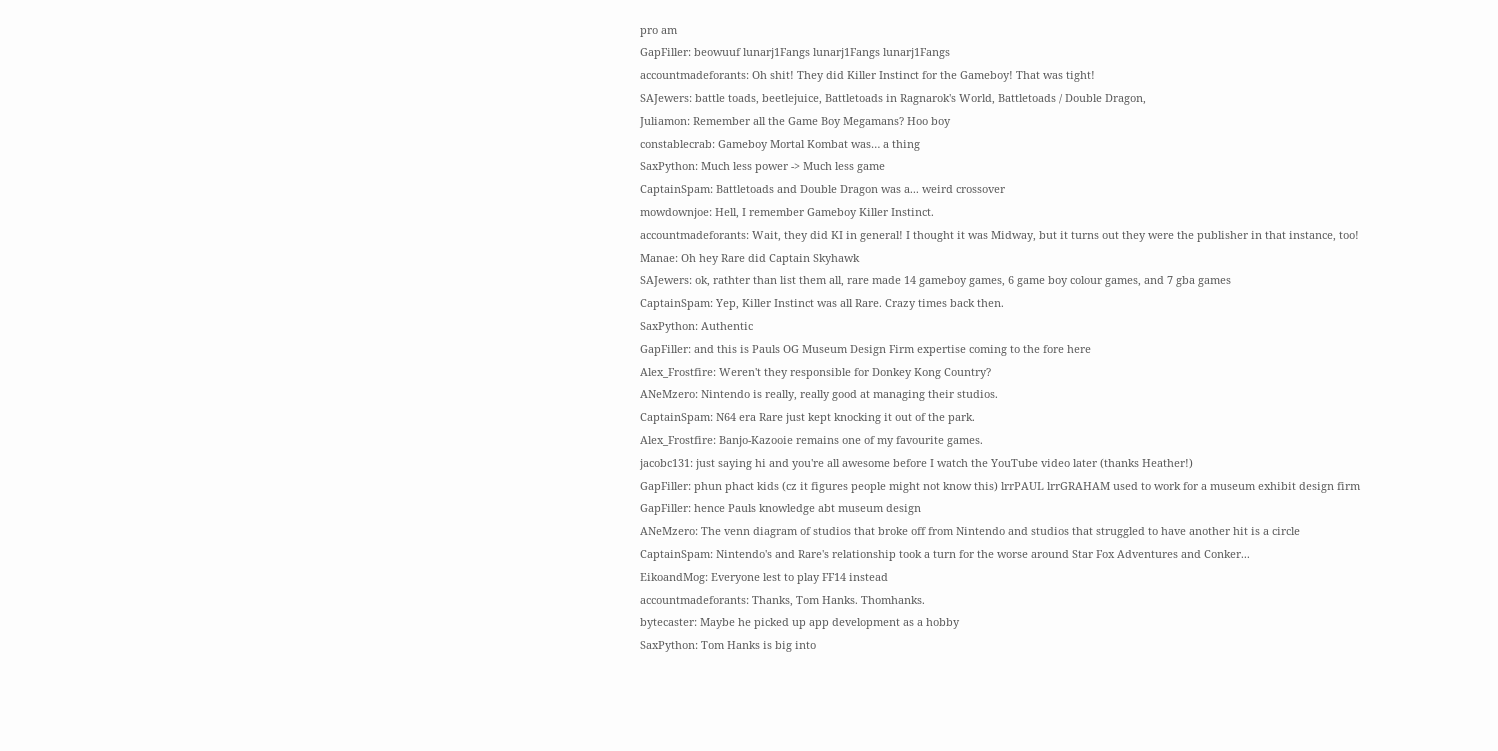pro am
GapFiller: beowuuf lunarj1Fangs lunarj1Fangs lunarj1Fangs
accountmadeforants: Oh shit! They did Killer Instinct for the Gameboy! That was tight!
SAJewers: battle toads, beetlejuice, Battletoads in Ragnarok's World, Battletoads / Double Dragon,
Juliamon: Remember all the Game Boy Megamans? Hoo boy
constablecrab: Gameboy Mortal Kombat was… a thing
SaxPython: Much less power -> Much less game
CaptainSpam: Battletoads and Double Dragon was a... weird crossover
mowdownjoe: Hell, I remember Gameboy Killer Instinct.
accountmadeforants: Wait, they did KI in general! I thought it was Midway, but it turns out they were the publisher in that instance, too!
Manae: Oh hey Rare did Captain Skyhawk
SAJewers: ok, rathter than list them all, rare made 14 gameboy games, 6 game boy colour games, and 7 gba games
CaptainSpam: Yep, Killer Instinct was all Rare. Crazy times back then.
SaxPython: Authentic
GapFiller: and this is Pauls OG Museum Design Firm expertise coming to the fore here
Alex_Frostfire: Weren't they responsible for Donkey Kong Country?
ANeMzero: Nintendo is really, really good at managing their studios.
CaptainSpam: N64 era Rare just kept knocking it out of the park.
Alex_Frostfire: Banjo-Kazooie remains one of my favourite games.
jacobc131: just saying hi and you're all awesome before I watch the YouTube video later (thanks Heather!)
GapFiller: phun phact kids (cz it figures people might not know this) lrrPAUL lrrGRAHAM used to work for a museum exhibit design firm
GapFiller: hence Pauls knowledge abt museum design
ANeMzero: The venn diagram of studios that broke off from Nintendo and studios that struggled to have another hit is a circle
CaptainSpam: Nintendo's and Rare's relationship took a turn for the worse around Star Fox Adventures and Conker...
EikoandMog: Everyone lest to play FF14 instead
accountmadeforants: Thanks, Tom Hanks. Thomhanks.
bytecaster: Maybe he picked up app development as a hobby
SaxPython: Tom Hanks is big into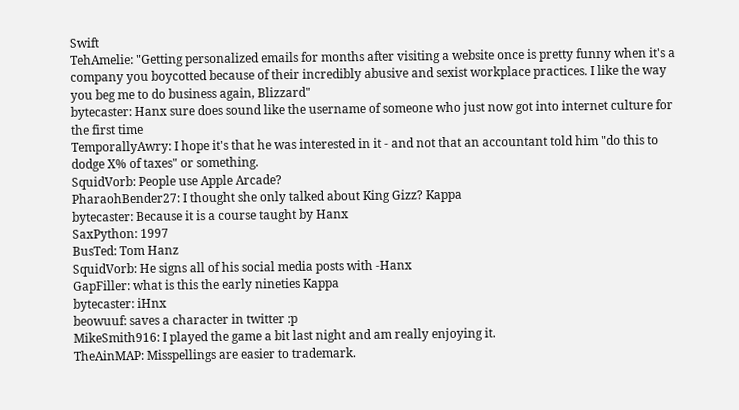Swift
TehAmelie: "Getting personalized emails for months after visiting a website once is pretty funny when it's a company you boycotted because of their incredibly abusive and sexist workplace practices. I like the way you beg me to do business again, Blizzard"
bytecaster: Hanx sure does sound like the username of someone who just now got into internet culture for the first time
TemporallyAwry: I hope it's that he was interested in it - and not that an accountant told him "do this to dodge X% of taxes" or something.
SquidVorb: People use Apple Arcade?
PharaohBender27: I thought she only talked about King Gizz? Kappa
bytecaster: Because it is a course taught by Hanx
SaxPython: 1997
BusTed: Tom Hanz
SquidVorb: He signs all of his social media posts with -Hanx
GapFiller: what is this the early nineties Kappa
bytecaster: iHnx
beowuuf: saves a character in twitter :p
MikeSmith916: I played the game a bit last night and am really enjoying it.
TheAinMAP: Misspellings are easier to trademark.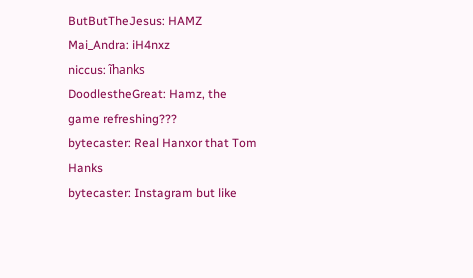ButButTheJesus: HAMZ
Mai_Andra: iH4nxz
niccus: ĩhanks
DoodlestheGreat: Hamz, the game refreshing???
bytecaster: Real Hanxor that Tom Hanks
bytecaster: Instagram but like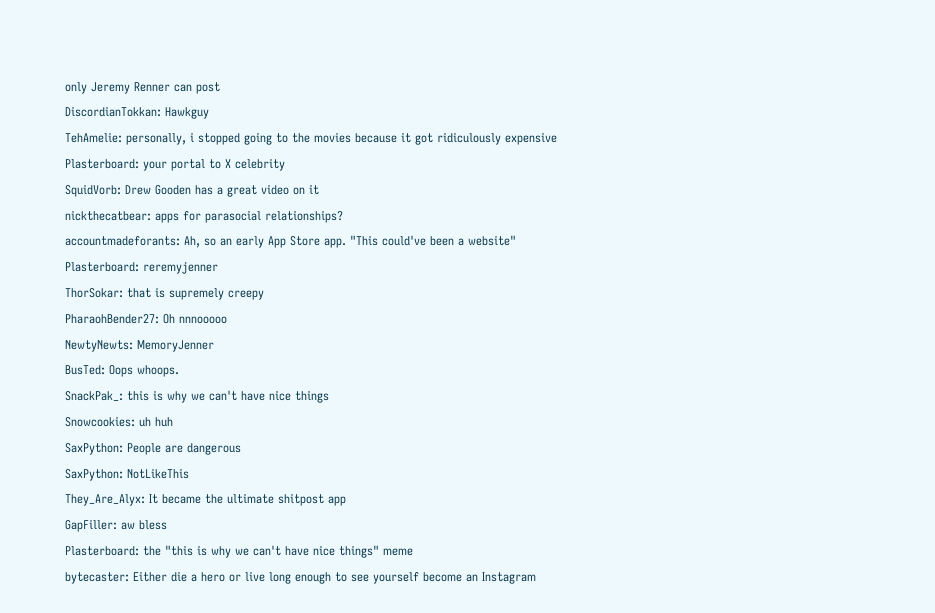only Jeremy Renner can post
DiscordianTokkan: Hawkguy
TehAmelie: personally, i stopped going to the movies because it got ridiculously expensive
Plasterboard: your portal to X celebrity
SquidVorb: Drew Gooden has a great video on it
nickthecatbear: apps for parasocial relationships?
accountmadeforants: Ah, so an early App Store app. "This could've been a website"
Plasterboard: reremyjenner
ThorSokar: that is supremely creepy
PharaohBender27: Oh nnnooooo
NewtyNewts: MemoryJenner
BusTed: Oops whoops.
SnackPak_: this is why we can't have nice things
Snowcookies: uh huh
SaxPython: People are dangerous
SaxPython: NotLikeThis
They_Are_Alyx: It became the ultimate shitpost app
GapFiller: aw bless
Plasterboard: the "this is why we can't have nice things" meme
bytecaster: Either die a hero or live long enough to see yourself become an Instagram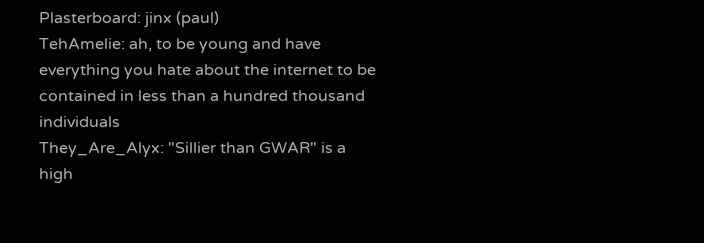Plasterboard: jinx (paul)
TehAmelie: ah, to be young and have everything you hate about the internet to be contained in less than a hundred thousand individuals
They_Are_Alyx: "Sillier than GWAR" is a high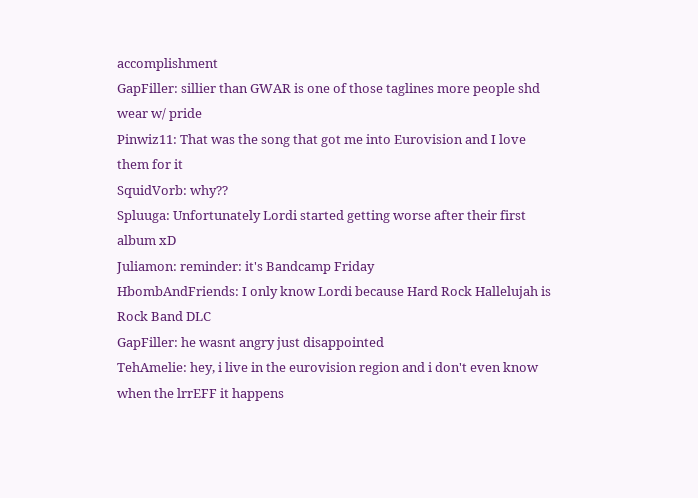accomplishment
GapFiller: sillier than GWAR is one of those taglines more people shd wear w/ pride
Pinwiz11: That was the song that got me into Eurovision and I love them for it
SquidVorb: why??
Spluuga: Unfortunately Lordi started getting worse after their first album xD
Juliamon: reminder: it's Bandcamp Friday
HbombAndFriends: I only know Lordi because Hard Rock Hallelujah is Rock Band DLC
GapFiller: he wasnt angry just disappointed
TehAmelie: hey, i live in the eurovision region and i don't even know when the lrrEFF it happens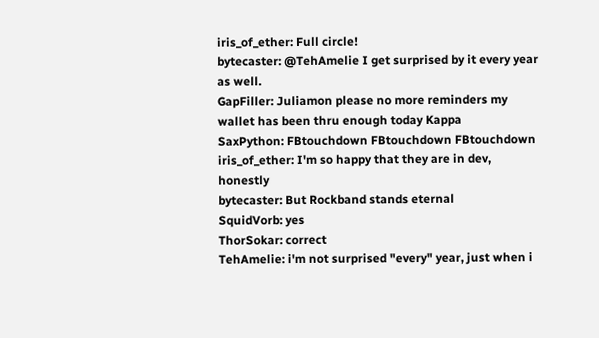iris_of_ether: Full circle!
bytecaster: @TehAmelie I get surprised by it every year as well.
GapFiller: Juliamon please no more reminders my wallet has been thru enough today Kappa
SaxPython: FBtouchdown FBtouchdown FBtouchdown
iris_of_ether: I'm so happy that they are in dev, honestly
bytecaster: But Rockband stands eternal
SquidVorb: yes
ThorSokar: correct
TehAmelie: i'm not surprised "every" year, just when i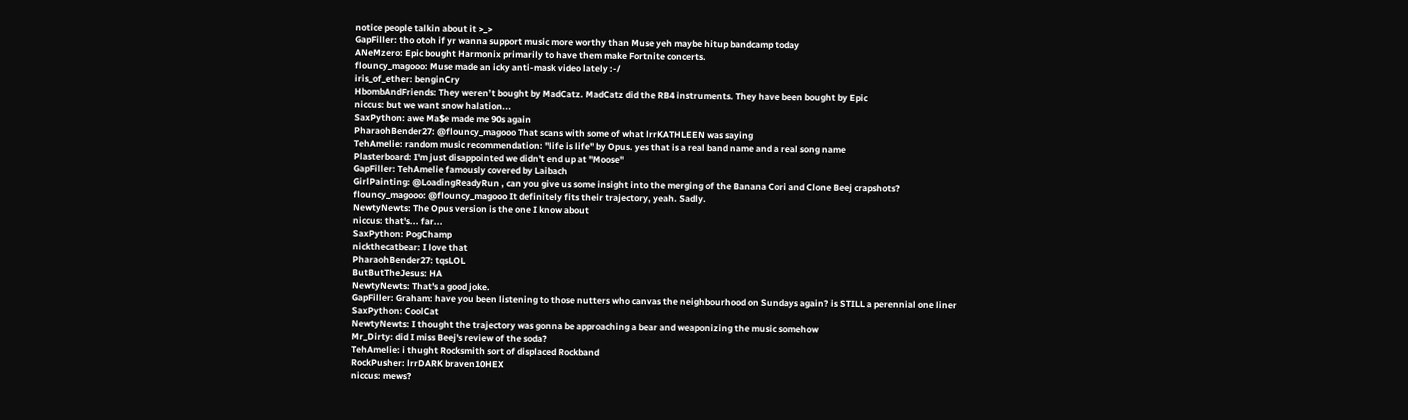notice people talkin about it >_>
GapFiller: tho otoh if yr wanna support music more worthy than Muse yeh maybe hitup bandcamp today
ANeMzero: Epic bought Harmonix primarily to have them make Fortnite concerts.
flouncy_magooo: Muse made an icky anti-mask video lately :-/
iris_of_ether: benginCry
HbombAndFriends: They weren’t bought by MadCatz. MadCatz did the RB4 instruments. They have been bought by Epic
niccus: but we want snow halation...
SaxPython: awe Ma$e made me 90s again
PharaohBender27: @flouncy_magooo That scans with some of what lrrKATHLEEN was saying
TehAmelie: random music recommendation: "life is life" by Opus. yes that is a real band name and a real song name
Plasterboard: I'm just disappointed we didn't end up at "Moose"
GapFiller: TehAmelie famously covered by Laibach
GirlPainting: @LoadingReadyRun , can you give us some insight into the merging of the Banana Cori and Clone Beej crapshots?
flouncy_magooo: @flouncy_magooo It definitely fits their trajectory, yeah. Sadly.
NewtyNewts: The Opus version is the one I know about
niccus: that's... far...
SaxPython: PogChamp
nickthecatbear: I love that
PharaohBender27: tqsLOL
ButButTheJesus: HA
NewtyNewts: That's a good joke.
GapFiller: Graham: have you been listening to those nutters who canvas the neighbourhood on Sundays again? is STILL a perennial one liner
SaxPython: CoolCat
NewtyNewts: I thought the trajectory was gonna be approaching a bear and weaponizing the music somehow
Mr_Dirty: did I miss Beej's review of the soda?
TehAmelie: i thught Rocksmith sort of displaced Rockband
RockPusher: lrrDARK braven10HEX
niccus: mews?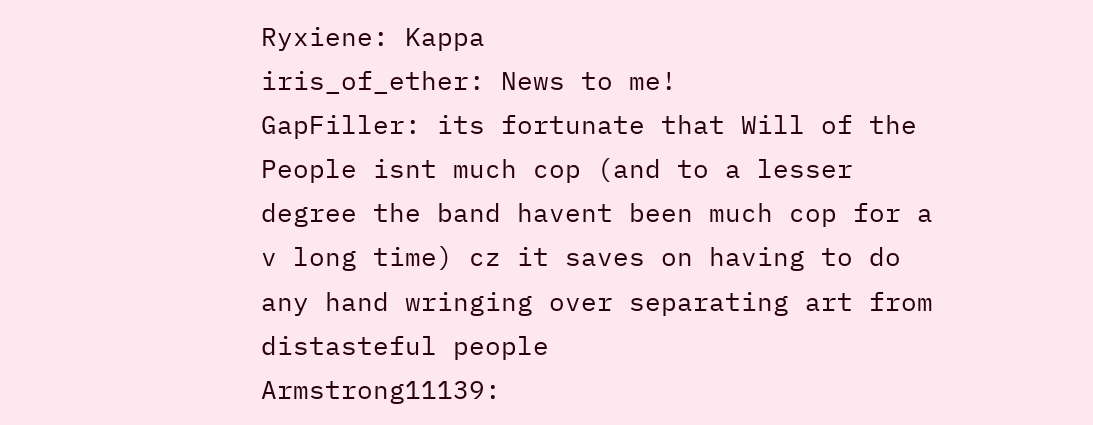Ryxiene: Kappa
iris_of_ether: News to me!
GapFiller: its fortunate that Will of the People isnt much cop (and to a lesser degree the band havent been much cop for a v long time) cz it saves on having to do any hand wringing over separating art from distasteful people
Armstrong11139: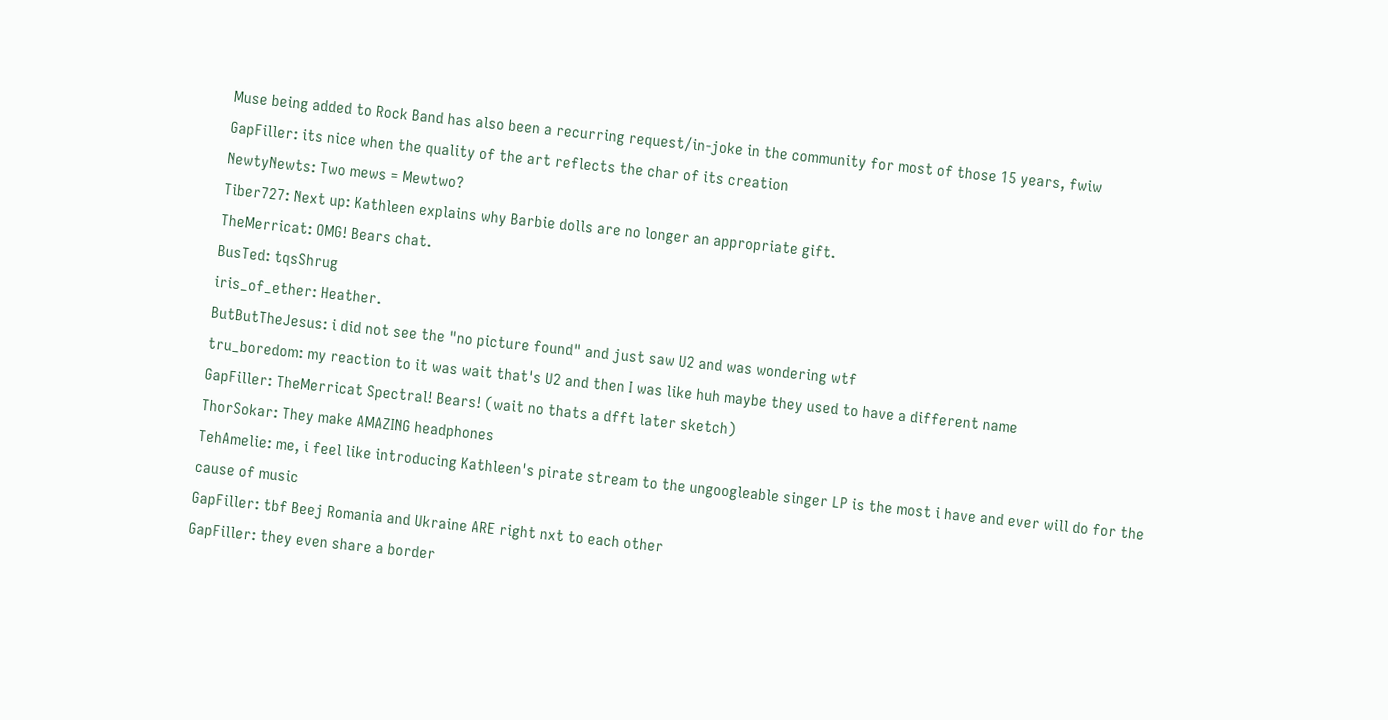Muse being added to Rock Band has also been a recurring request/in-joke in the community for most of those 15 years, fwiw
GapFiller: its nice when the quality of the art reflects the char of its creation
NewtyNewts: Two mews = Mewtwo?
Tiber727: Next up: Kathleen explains why Barbie dolls are no longer an appropriate gift.
TheMerricat: OMG! Bears chat.
BusTed: tqsShrug
iris_of_ether: Heather.
ButButTheJesus: i did not see the "no picture found" and just saw U2 and was wondering wtf
tru_boredom: my reaction to it was wait that's U2 and then I was like huh maybe they used to have a different name
GapFiller: TheMerricat Spectral! Bears! (wait no thats a dfft later sketch)
ThorSokar: They make AMAZING headphones
TehAmelie: me, i feel like introducing Kathleen's pirate stream to the ungoogleable singer LP is the most i have and ever will do for the cause of music
GapFiller: tbf Beej Romania and Ukraine ARE right nxt to each other
GapFiller: they even share a border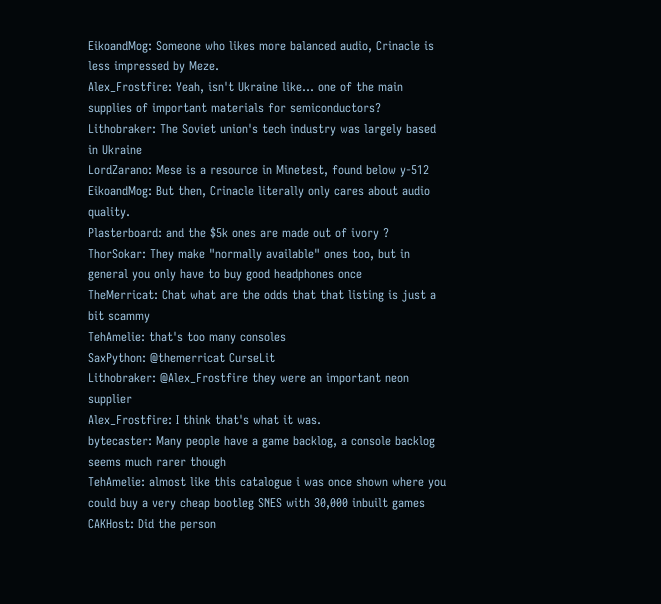EikoandMog: Someone who likes more balanced audio, Crinacle is less impressed by Meze.
Alex_Frostfire: Yeah, isn't Ukraine like... one of the main supplies of important materials for semiconductors?
Lithobraker: The Soviet union's tech industry was largely based in Ukraine
LordZarano: Mese is a resource in Minetest, found below y-512
EikoandMog: But then, Crinacle literally only cares about audio quality.
Plasterboard: and the $5k ones are made out of ivory ?
ThorSokar: They make "normally available" ones too, but in general you only have to buy good headphones once
TheMerricat: Chat what are the odds that that listing is just a bit scammy
TehAmelie: that's too many consoles
SaxPython: @themerricat CurseLit
Lithobraker: @Alex_Frostfire they were an important neon supplier
Alex_Frostfire: I think that's what it was.
bytecaster: Many people have a game backlog, a console backlog seems much rarer though
TehAmelie: almost like this catalogue i was once shown where you could buy a very cheap bootleg SNES with 30,000 inbuilt games
CAKHost: Did the person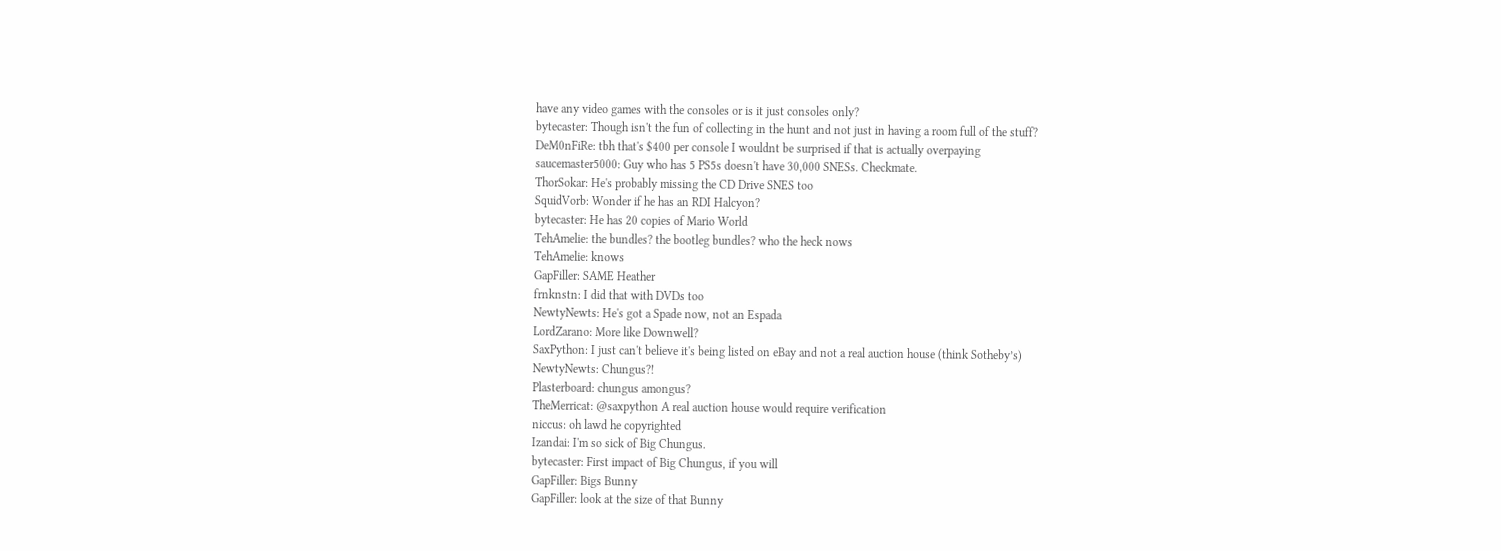have any video games with the consoles or is it just consoles only?
bytecaster: Though isn't the fun of collecting in the hunt and not just in having a room full of the stuff?
DeM0nFiRe: tbh that's $400 per console I wouldnt be surprised if that is actually overpaying
saucemaster5000: Guy who has 5 PS5s doesn't have 30,000 SNESs. Checkmate.
ThorSokar: He's probably missing the CD Drive SNES too
SquidVorb: Wonder if he has an RDI Halcyon?
bytecaster: He has 20 copies of Mario World
TehAmelie: the bundles? the bootleg bundles? who the heck nows
TehAmelie: knows
GapFiller: SAME Heather
frnknstn: I did that with DVDs too
NewtyNewts: He's got a Spade now, not an Espada
LordZarano: More like Downwell?
SaxPython: I just can't believe it's being listed on eBay and not a real auction house (think Sotheby’s)
NewtyNewts: Chungus?!
Plasterboard: chungus amongus?
TheMerricat: @saxpython A real auction house would require verification
niccus: oh lawd he copyrighted
Izandai: I'm so sick of Big Chungus.
bytecaster: First impact of Big Chungus, if you will
GapFiller: Bigs Bunny
GapFiller: look at the size of that Bunny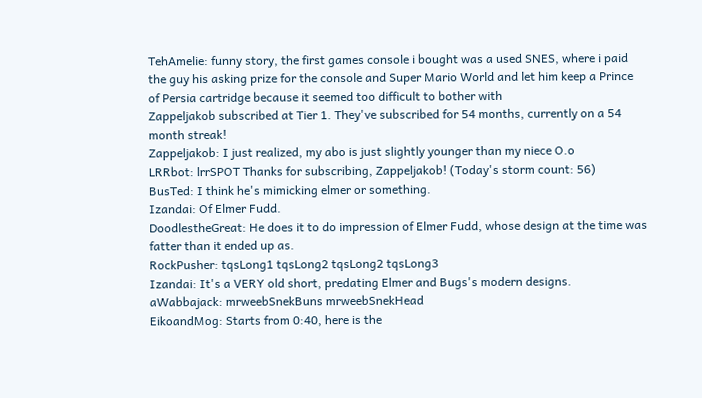TehAmelie: funny story, the first games console i bought was a used SNES, where i paid the guy his asking prize for the console and Super Mario World and let him keep a Prince of Persia cartridge because it seemed too difficult to bother with
Zappeljakob subscribed at Tier 1. They've subscribed for 54 months, currently on a 54 month streak!
Zappeljakob: I just realized, my abo is just slightly younger than my niece O.o
LRRbot: lrrSPOT Thanks for subscribing, Zappeljakob! (Today's storm count: 56)
BusTed: I think he's mimicking elmer or something.
Izandai: Of Elmer Fudd.
DoodlestheGreat: He does it to do impression of Elmer Fudd, whose design at the time was fatter than it ended up as.
RockPusher: tqsLong1 tqsLong2 tqsLong2 tqsLong3
Izandai: It's a VERY old short, predating Elmer and Bugs's modern designs.
aWabbajack: mrweebSnekBuns mrweebSnekHead
EikoandMog: Starts from 0:40, here is the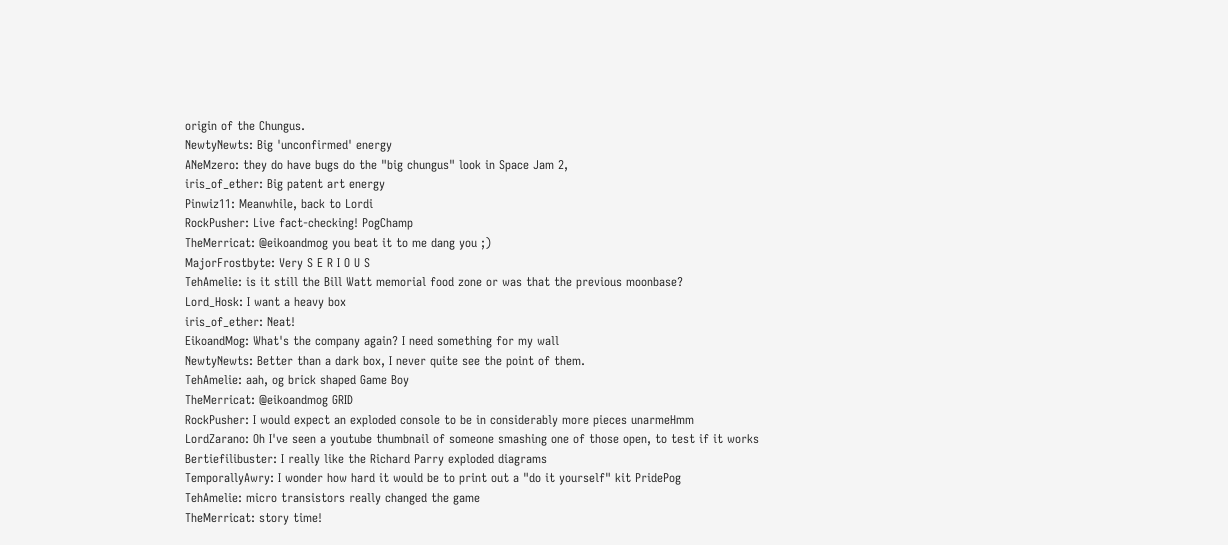origin of the Chungus.
NewtyNewts: Big 'unconfirmed' energy
ANeMzero: they do have bugs do the "big chungus" look in Space Jam 2,
iris_of_ether: Big patent art energy
Pinwiz11: Meanwhile, back to Lordi
RockPusher: Live fact-checking! PogChamp
TheMerricat: @eikoandmog you beat it to me dang you ;)
MajorFrostbyte: Very S E R I O U S
TehAmelie: is it still the Bill Watt memorial food zone or was that the previous moonbase?
Lord_Hosk: I want a heavy box
iris_of_ether: Neat!
EikoandMog: What's the company again? I need something for my wall
NewtyNewts: Better than a dark box, I never quite see the point of them.
TehAmelie: aah, og brick shaped Game Boy
TheMerricat: @eikoandmog GRID
RockPusher: I would expect an exploded console to be in considerably more pieces unarmeHmm
LordZarano: Oh I've seen a youtube thumbnail of someone smashing one of those open, to test if it works
Bertiefilibuster: I really like the Richard Parry exploded diagrams
TemporallyAwry: I wonder how hard it would be to print out a "do it yourself" kit PridePog
TehAmelie: micro transistors really changed the game
TheMerricat: story time!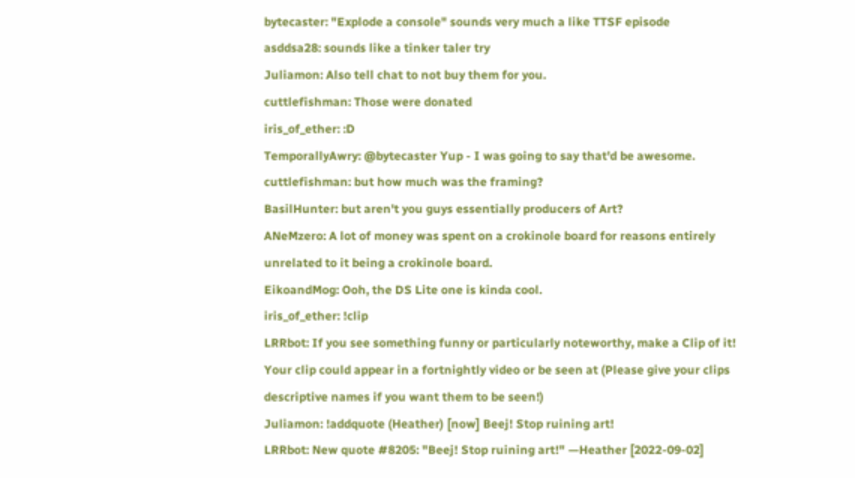bytecaster: "Explode a console" sounds very much a like TTSF episode
asddsa28: sounds like a tinker taler try
Juliamon: Also tell chat to not buy them for you.
cuttlefishman: Those were donated
iris_of_ether: :D
TemporallyAwry: @bytecaster Yup - I was going to say that'd be awesome.
cuttlefishman: but how much was the framing?
BasilHunter: but aren't you guys essentially producers of Art?
ANeMzero: A lot of money was spent on a crokinole board for reasons entirely unrelated to it being a crokinole board.
EikoandMog: Ooh, the DS Lite one is kinda cool.
iris_of_ether: !clip
LRRbot: If you see something funny or particularly noteworthy, make a Clip of it! Your clip could appear in a fortnightly video or be seen at (Please give your clips descriptive names if you want them to be seen!)
Juliamon: !addquote (Heather) [now] Beej! Stop ruining art!
LRRbot: New quote #8205: "Beej! Stop ruining art!" —Heather [2022-09-02]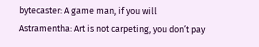bytecaster: A game man, if you will
Astramentha: Art is not carpeting, you don’t pay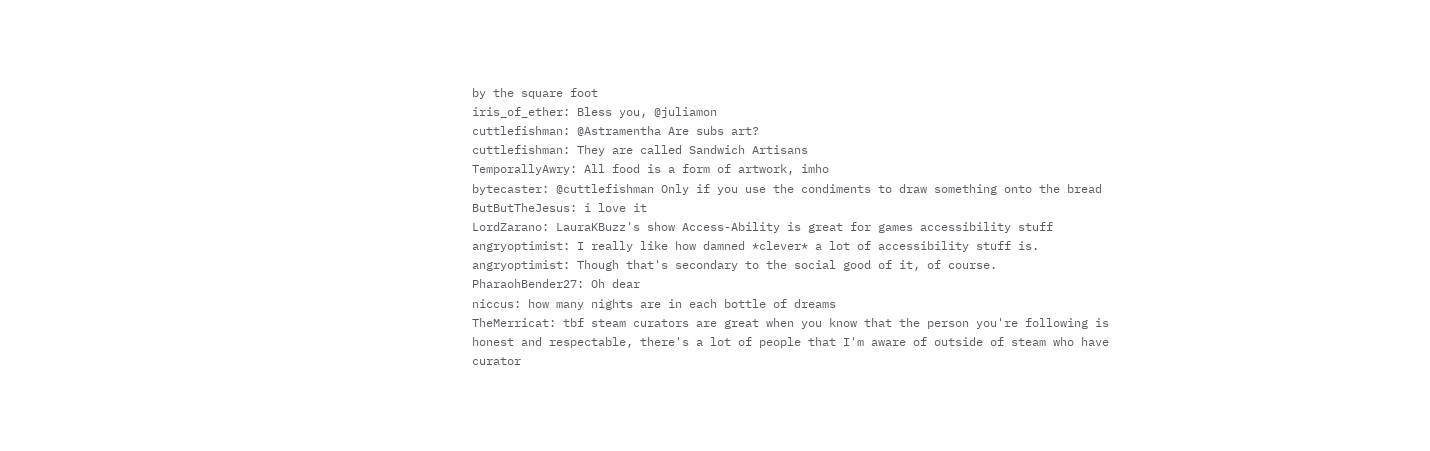by the square foot
iris_of_ether: Bless you, @juliamon
cuttlefishman: @Astramentha Are subs art?
cuttlefishman: They are called Sandwich Artisans
TemporallyAwry: All food is a form of artwork, imho
bytecaster: @cuttlefishman Only if you use the condiments to draw something onto the bread
ButButTheJesus: i love it
LordZarano: LauraKBuzz's show Access-Ability is great for games accessibility stuff
angryoptimist: I really like how damned *clever* a lot of accessibility stuff is.
angryoptimist: Though that's secondary to the social good of it, of course.
PharaohBender27: Oh dear
niccus: how many nights are in each bottle of dreams
TheMerricat: tbf steam curators are great when you know that the person you're following is honest and respectable, there's a lot of people that I'm aware of outside of steam who have curator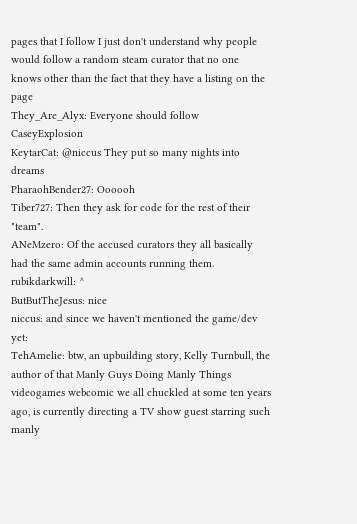pages that I follow I just don't understand why people would follow a random steam curator that no one knows other than the fact that they have a listing on the page
They_Are_Alyx: Everyone should follow CaseyExplosion
KeytarCat: @niccus They put so many nights into dreams
PharaohBender27: Oooooh
Tiber727: Then they ask for code for the rest of their "team".
ANeMzero: Of the accused curators they all basically had the same admin accounts running them.
rubikdarkwill: ^
ButButTheJesus: nice
niccus: and since we haven't mentioned the game/dev yet:
TehAmelie: btw, an upbuilding story, Kelly Turnbull, the author of that Manly Guys Doing Manly Things videogames webcomic we all chuckled at some ten years ago, is currently directing a TV show guest starring such manly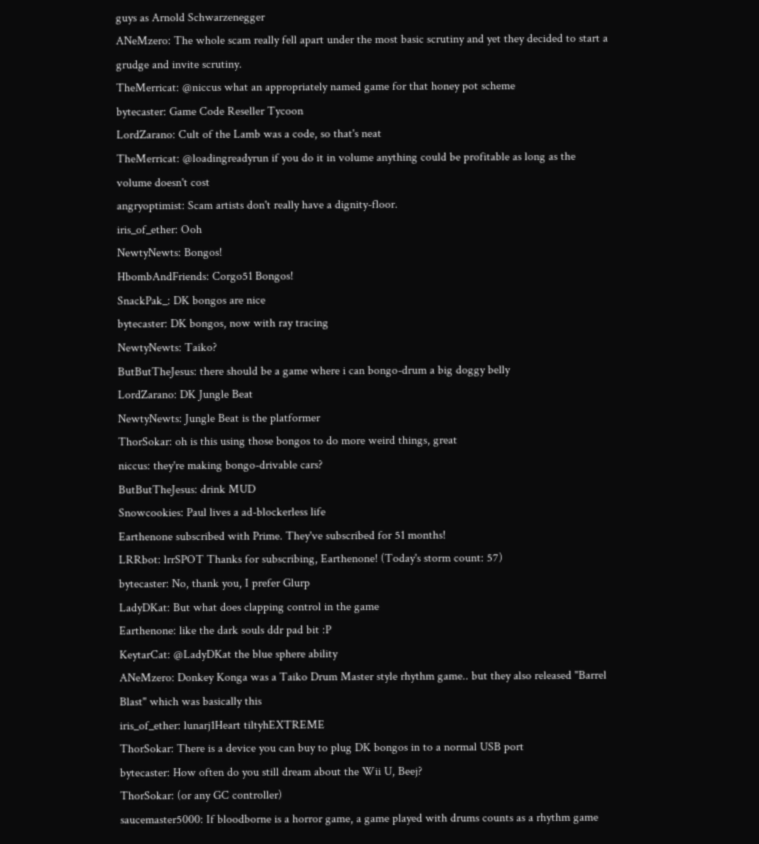guys as Arnold Schwarzenegger
ANeMzero: The whole scam really fell apart under the most basic scrutiny and yet they decided to start a grudge and invite scrutiny.
TheMerricat: @niccus what an appropriately named game for that honey pot scheme
bytecaster: Game Code Reseller Tycoon
LordZarano: Cult of the Lamb was a code, so that's neat
TheMerricat: @loadingreadyrun if you do it in volume anything could be profitable as long as the volume doesn't cost
angryoptimist: Scam artists don't really have a dignity-floor.
iris_of_ether: Ooh
NewtyNewts: Bongos!
HbombAndFriends: Corgo51 Bongos!
SnackPak_: DK bongos are nice
bytecaster: DK bongos, now with ray tracing
NewtyNewts: Taiko?
ButButTheJesus: there should be a game where i can bongo-drum a big doggy belly
LordZarano: DK Jungle Beat
NewtyNewts: Jungle Beat is the platformer
ThorSokar: oh is this using those bongos to do more weird things, great
niccus: they're making bongo-drivable cars?
ButButTheJesus: drink MUD
Snowcookies: Paul lives a ad-blockerless life
Earthenone subscribed with Prime. They've subscribed for 51 months!
LRRbot: lrrSPOT Thanks for subscribing, Earthenone! (Today's storm count: 57)
bytecaster: No, thank you, I prefer Glurp
LadyDKat: But what does clapping control in the game
Earthenone: like the dark souls ddr pad bit :P
KeytarCat: @LadyDKat the blue sphere ability
ANeMzero: Donkey Konga was a Taiko Drum Master style rhythm game.. but they also released "Barrel Blast" which was basically this
iris_of_ether: lunarj1Heart tiltyhEXTREME
ThorSokar: There is a device you can buy to plug DK bongos in to a normal USB port
bytecaster: How often do you still dream about the Wii U, Beej?
ThorSokar: (or any GC controller)
saucemaster5000: If bloodborne is a horror game, a game played with drums counts as a rhythm game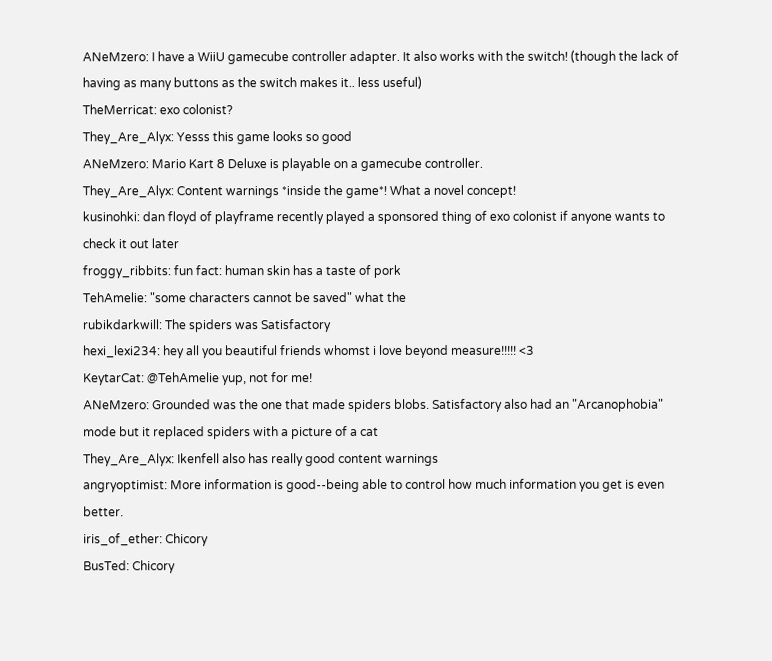ANeMzero: I have a WiiU gamecube controller adapter. It also works with the switch! (though the lack of having as many buttons as the switch makes it.. less useful)
TheMerricat: exo colonist?
They_Are_Alyx: Yesss this game looks so good
ANeMzero: Mario Kart 8 Deluxe is playable on a gamecube controller.
They_Are_Alyx: Content warnings *inside the game*! What a novel concept!
kusinohki: dan floyd of playframe recently played a sponsored thing of exo colonist if anyone wants to check it out later
froggy_ribbits: fun fact: human skin has a taste of pork
TehAmelie: "some characters cannot be saved" what the
rubikdarkwill: The spiders was Satisfactory
hexi_lexi234: hey all you beautiful friends whomst i love beyond measure!!!!! <3
KeytarCat: @TehAmelie yup, not for me!
ANeMzero: Grounded was the one that made spiders blobs. Satisfactory also had an "Arcanophobia" mode but it replaced spiders with a picture of a cat
They_Are_Alyx: Ikenfell also has really good content warnings
angryoptimist: More information is good--being able to control how much information you get is even better.
iris_of_ether: Chicory
BusTed: Chicory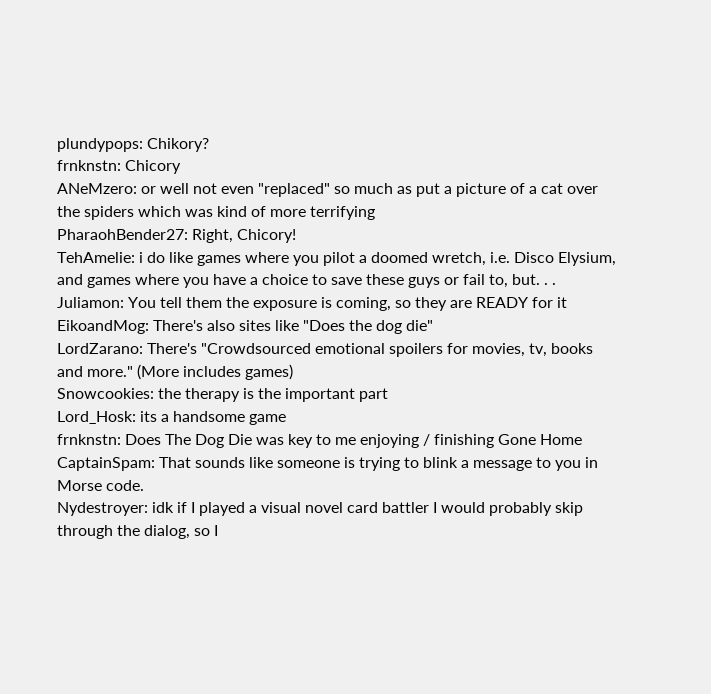plundypops: Chikory?
frnknstn: Chicory
ANeMzero: or well not even "replaced" so much as put a picture of a cat over the spiders which was kind of more terrifying
PharaohBender27: Right, Chicory!
TehAmelie: i do like games where you pilot a doomed wretch, i.e. Disco Elysium, and games where you have a choice to save these guys or fail to, but. . .
Juliamon: You tell them the exposure is coming, so they are READY for it
EikoandMog: There's also sites like "Does the dog die"
LordZarano: There's "Crowdsourced emotional spoilers for movies, tv, books and more." (More includes games)
Snowcookies: the therapy is the important part
Lord_Hosk: its a handsome game
frnknstn: Does The Dog Die was key to me enjoying / finishing Gone Home
CaptainSpam: That sounds like someone is trying to blink a message to you in Morse code.
Nydestroyer: idk if I played a visual novel card battler I would probably skip through the dialog, so I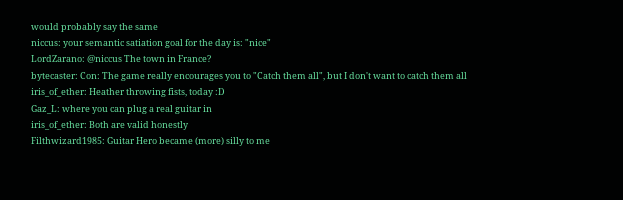would probably say the same
niccus: your semantic satiation goal for the day is: "nice"
LordZarano: @niccus The town in France?
bytecaster: Con: The game really encourages you to "Catch them all", but I don't want to catch them all
iris_of_ether: Heather throwing fists, today :D
Gaz_L: where you can plug a real guitar in
iris_of_ether: Both are valid honestly
Filthwizard1985: Guitar Hero became (more) silly to me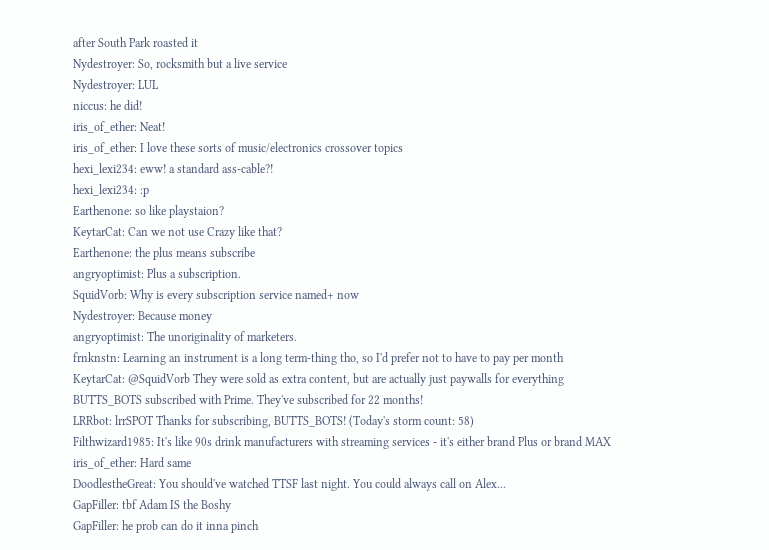after South Park roasted it
Nydestroyer: So, rocksmith but a live service
Nydestroyer: LUL
niccus: he did!
iris_of_ether: Neat!
iris_of_ether: I love these sorts of music/electronics crossover topics
hexi_lexi234: eww! a standard ass-cable?!
hexi_lexi234: :p
Earthenone: so like playstaion?
KeytarCat: Can we not use Crazy like that?
Earthenone: the plus means subscribe
angryoptimist: Plus a subscription.
SquidVorb: Why is every subscription service named+ now
Nydestroyer: Because money
angryoptimist: The unoriginality of marketers.
frnknstn: Learning an instrument is a long term-thing tho, so I'd prefer not to have to pay per month
KeytarCat: @SquidVorb They were sold as extra content, but are actually just paywalls for everything
BUTTS_BOTS subscribed with Prime. They've subscribed for 22 months!
LRRbot: lrrSPOT Thanks for subscribing, BUTTS_BOTS! (Today's storm count: 58)
Filthwizard1985: It's like 90s drink manufacturers with streaming services - it's either brand Plus or brand MAX
iris_of_ether: Hard same
DoodlestheGreat: You should've watched TTSF last night. You could always call on Alex...
GapFiller: tbf Adam IS the Boshy
GapFiller: he prob can do it inna pinch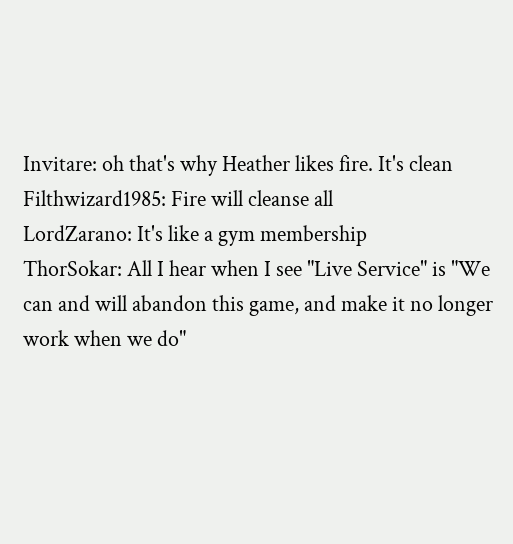Invitare: oh that's why Heather likes fire. It's clean
Filthwizard1985: Fire will cleanse all
LordZarano: It's like a gym membership
ThorSokar: All I hear when I see "Live Service" is "We can and will abandon this game, and make it no longer work when we do"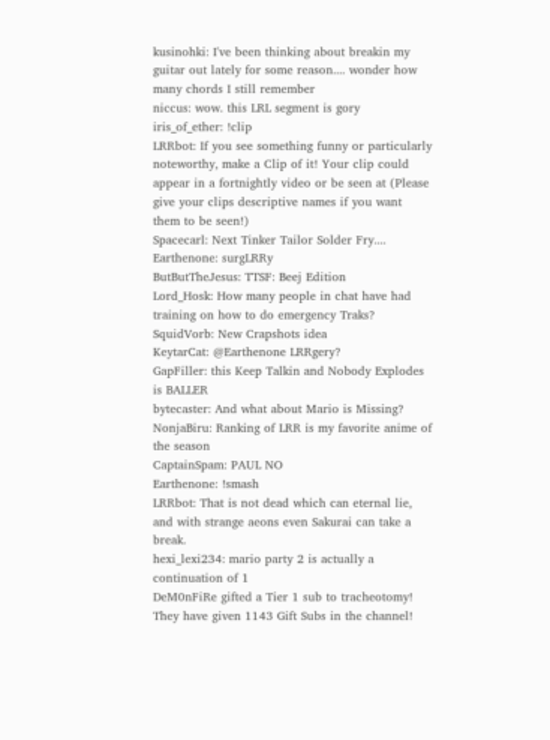kusinohki: I've been thinking about breakin my guitar out lately for some reason.... wonder how many chords I still remember
niccus: wow. this LRL segment is gory
iris_of_ether: !clip
LRRbot: If you see something funny or particularly noteworthy, make a Clip of it! Your clip could appear in a fortnightly video or be seen at (Please give your clips descriptive names if you want them to be seen!)
Spacecarl: Next Tinker Tailor Solder Fry....
Earthenone: surgLRRy
ButButTheJesus: TTSF: Beej Edition
Lord_Hosk: How many people in chat have had training on how to do emergency Traks?
SquidVorb: New Crapshots idea
KeytarCat: @Earthenone LRRgery?
GapFiller: this Keep Talkin and Nobody Explodes is BALLER
bytecaster: And what about Mario is Missing?
NonjaBiru: Ranking of LRR is my favorite anime of the season
CaptainSpam: PAUL NO
Earthenone: !smash
LRRbot: That is not dead which can eternal lie, and with strange aeons even Sakurai can take a break.
hexi_lexi234: mario party 2 is actually a continuation of 1
DeM0nFiRe gifted a Tier 1 sub to tracheotomy! They have given 1143 Gift Subs in the channel!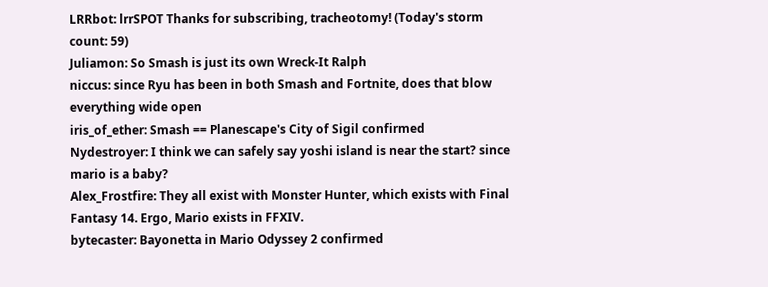LRRbot: lrrSPOT Thanks for subscribing, tracheotomy! (Today's storm count: 59)
Juliamon: So Smash is just its own Wreck-It Ralph
niccus: since Ryu has been in both Smash and Fortnite, does that blow everything wide open
iris_of_ether: Smash == Planescape's City of Sigil confirmed
Nydestroyer: I think we can safely say yoshi island is near the start? since mario is a baby?
Alex_Frostfire: They all exist with Monster Hunter, which exists with Final Fantasy 14. Ergo, Mario exists in FFXIV.
bytecaster: Bayonetta in Mario Odyssey 2 confirmed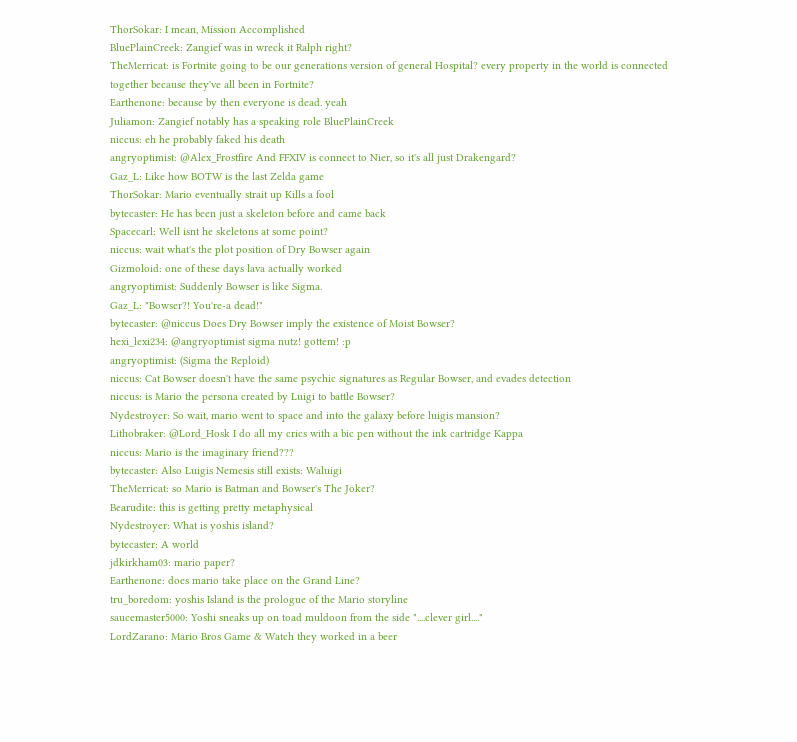ThorSokar: I mean, Mission Accomplished
BluePlainCreek: Zangief was in wreck it Ralph right?
TheMerricat: is Fortnite going to be our generations version of general Hospital? every property in the world is connected together because they've all been in Fortnite?
Earthenone: because by then everyone is dead. yeah
Juliamon: Zangief notably has a speaking role BluePlainCreek
niccus: eh he probably faked his death
angryoptimist: @Alex_Frostfire And FFXIV is connect to Nier, so it's all just Drakengard?
Gaz_L: Like how BOTW is the last Zelda game
ThorSokar: Mario eventually strait up Kills a fool
bytecaster: He has been just a skeleton before and came back
Spacecarl: Well isnt he skeletons at some point?
niccus: wait what's the plot position of Dry Bowser again
Gizmoloid: one of these days lava actually worked
angryoptimist: Suddenly Bowser is like Sigma.
Gaz_L: "Bowser?! You're-a dead!"
bytecaster: @niccus Does Dry Bowser imply the existence of Moist Bowser?
hexi_lexi234: @angryoptimist sigma nutz! gottem! :p
angryoptimist: (Sigma the Reploid)
niccus: Cat Bowser doesn't have the same psychic signatures as Regular Bowser, and evades detection
niccus: is Mario the persona created by Luigi to battle Bowser?
Nydestroyer: So wait, mario went to space and into the galaxy before luigis mansion?
Lithobraker: @Lord_Hosk I do all my crics with a bic pen without the ink cartridge Kappa
niccus: Mario is the imaginary friend???
bytecaster: Also Luigis Nemesis still exists: Waluigi
TheMerricat: so Mario is Batman and Bowser's The Joker?
Bearudite: this is getting pretty metaphysical
Nydestroyer: What is yoshis island?
bytecaster: A world
jdkirkham03: mario paper?
Earthenone: does mario take place on the Grand Line?
tru_boredom: yoshis Island is the prologue of the Mario storyline
saucemaster5000: Yoshi sneaks up on toad muldoon from the side "....clever girl...."
LordZarano: Mario Bros Game & Watch they worked in a beer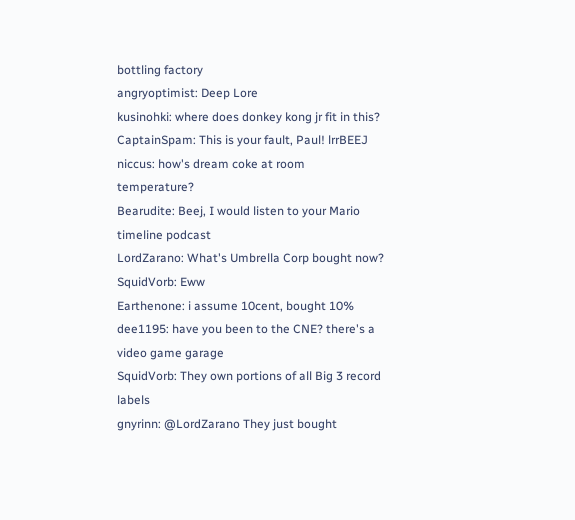bottling factory
angryoptimist: Deep Lore
kusinohki: where does donkey kong jr fit in this?
CaptainSpam: This is your fault, Paul! lrrBEEJ
niccus: how's dream coke at room temperature?
Bearudite: Beej, I would listen to your Mario timeline podcast
LordZarano: What's Umbrella Corp bought now?
SquidVorb: Eww
Earthenone: i assume 10cent, bought 10%
dee1195: have you been to the CNE? there's a video game garage
SquidVorb: They own portions of all Big 3 record labels
gnyrinn: @LordZarano They just bought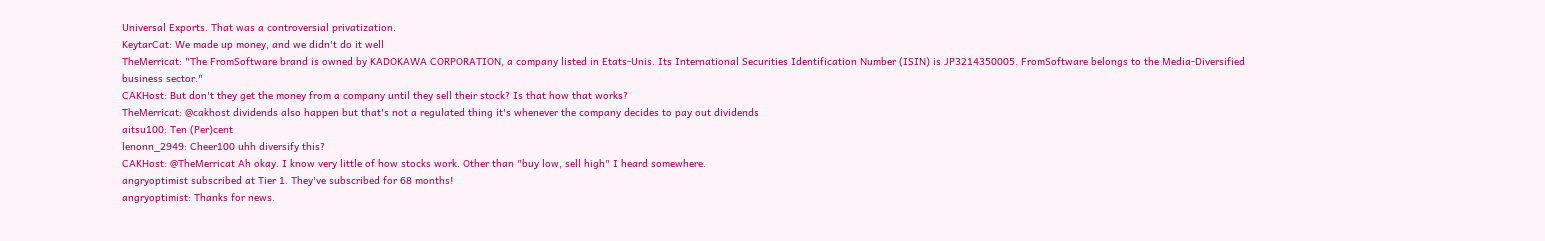Universal Exports. That was a controversial privatization.
KeytarCat: We made up money, and we didn't do it well
TheMerricat: "The FromSoftware brand is owned by KADOKAWA CORPORATION, a company listed in Etats-Unis. Its International Securities Identification Number (ISIN) is JP3214350005. FromSoftware belongs to the Media-Diversified business sector."
CAKHost: But don't they get the money from a company until they sell their stock? Is that how that works?
TheMerricat: @cakhost dividends also happen but that's not a regulated thing it's whenever the company decides to pay out dividends
aitsu100: Ten (Per)cent
lenonn_2949: Cheer100 uhh diversify this?
CAKHost: @TheMerricat Ah okay. I know very little of how stocks work. Other than "buy low, sell high" I heard somewhere.
angryoptimist subscribed at Tier 1. They've subscribed for 68 months!
angryoptimist: Thanks for news.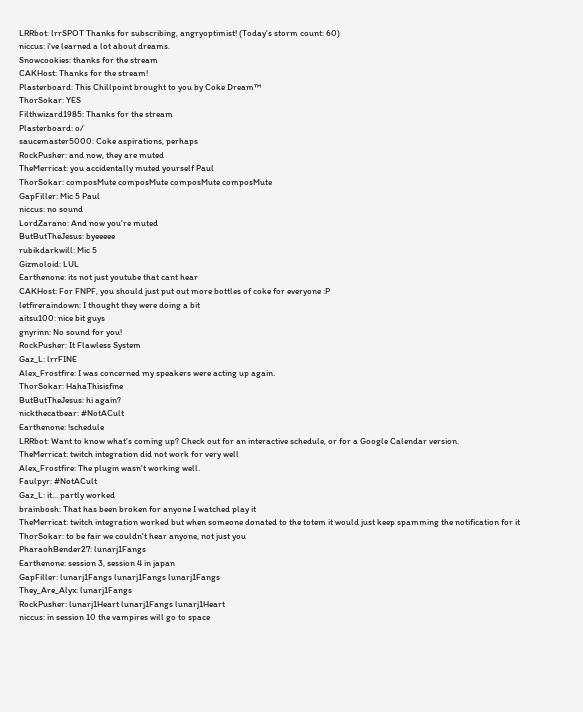LRRbot: lrrSPOT Thanks for subscribing, angryoptimist! (Today's storm count: 60)
niccus: i've learned a lot about dreams.
Snowcookies: thanks for the stream
CAKHost: Thanks for the stream!
Plasterboard: This Chillpoint brought to you by Coke Dream™
ThorSokar: YES
Filthwizard1985: Thanks for the stream
Plasterboard: o/
saucemaster5000: Coke aspirations, perhaps
RockPusher: and now, they are muted
TheMerricat: you accidentally muted yourself Paul
ThorSokar: composMute composMute composMute composMute
GapFiller: Mic 5 Paul
niccus: no sound
LordZarano: And now you're muted
ButButTheJesus: byeeeee
rubikdarkwill: Mic 5
Gizmoloid: LUL
Earthenone: its not just youtube that cant hear
CAKHost: For FNPF, you should just put out more bottles of coke for everyone :P
letfireraindown: I thought they were doing a bit
aitsu100: nice bit guys
gnyrinn: No sound for you!
RockPusher: It Flawless System
Gaz_L: lrrFINE
Alex_Frostfire: I was concerned my speakers were acting up again.
ThorSokar: HahaThisisfine
ButButTheJesus: hi again?
nickthecatbear: #NotACult
Earthenone: !schedule
LRRbot: Want to know what's coming up? Check out for an interactive schedule, or for a Google Calendar version.
TheMerricat: twitch integration did not work for very well
Alex_Frostfire: The plugin wasn't working well.
Faulpyr: #NotACult
Gaz_L: it... partly worked
brainbosh: That has been broken for anyone I watched play it
TheMerricat: twitch integration worked but when someone donated to the totem it would just keep spamming the notification for it
ThorSokar: to be fair we couldn't hear anyone, not just you
PharaohBender27: lunarj1Fangs
Earthenone: session 3, session 4 in japan
GapFiller: lunarj1Fangs lunarj1Fangs lunarj1Fangs
They_Are_Alyx: lunarj1Fangs
RockPusher: lunarj1Heart lunarj1Fangs lunarj1Heart
niccus: in session 10 the vampires will go to space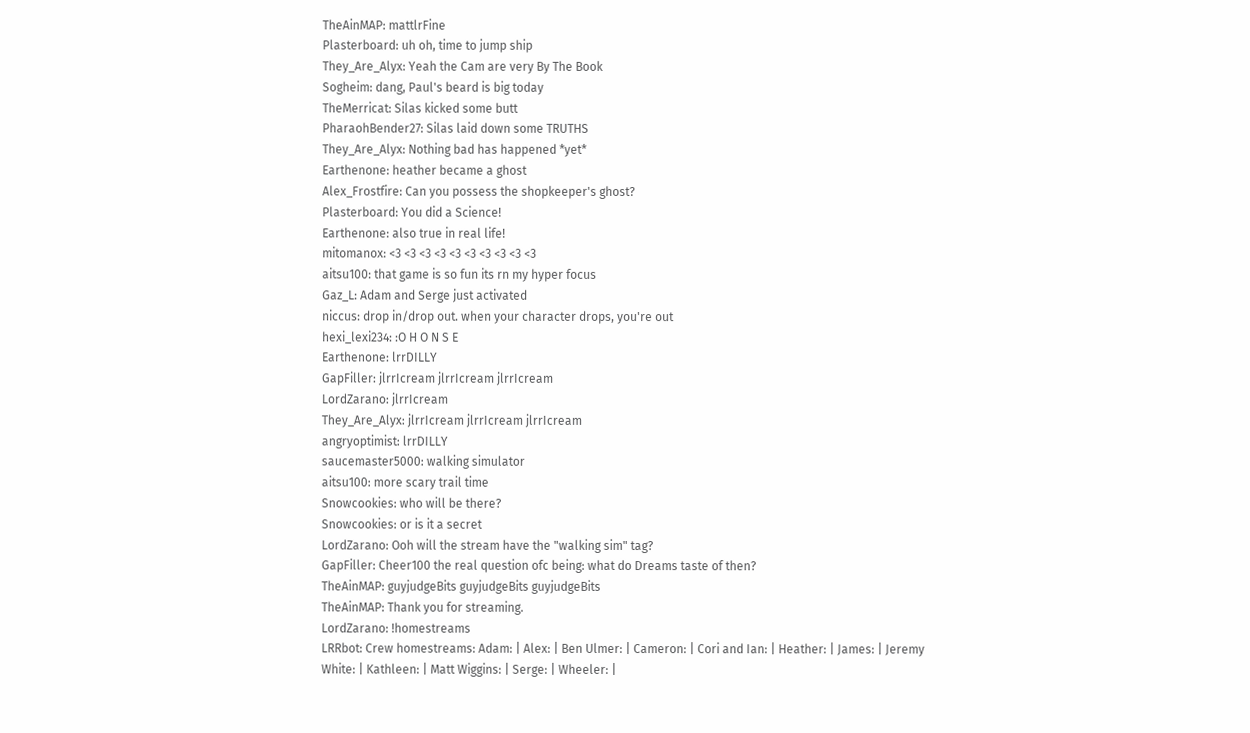TheAinMAP: mattlrFine
Plasterboard: uh oh, time to jump ship
They_Are_Alyx: Yeah the Cam are very By The Book
Sogheim: dang, Paul's beard is big today
TheMerricat: Silas kicked some butt
PharaohBender27: Silas laid down some TRUTHS
They_Are_Alyx: Nothing bad has happened *yet*
Earthenone: heather became a ghost
Alex_Frostfire: Can you possess the shopkeeper's ghost?
Plasterboard: You did a Science!
Earthenone: also true in real life!
mitomanox: <3 <3 <3 <3 <3 <3 <3 <3 <3 <3
aitsu100: that game is so fun its rn my hyper focus
Gaz_L: Adam and Serge just activated
niccus: drop in/drop out. when your character drops, you're out
hexi_lexi234: :O H O N S E
Earthenone: lrrDILLY
GapFiller: jlrrIcream jlrrIcream jlrrIcream
LordZarano: jlrrIcream
They_Are_Alyx: jlrrIcream jlrrIcream jlrrIcream
angryoptimist: lrrDILLY
saucemaster5000: walking simulator
aitsu100: more scary trail time
Snowcookies: who will be there?
Snowcookies: or is it a secret
LordZarano: Ooh will the stream have the "walking sim" tag?
GapFiller: Cheer100 the real question ofc being: what do Dreams taste of then?
TheAinMAP: guyjudgeBits guyjudgeBits guyjudgeBits
TheAinMAP: Thank you for streaming.
LordZarano: !homestreams
LRRbot: Crew homestreams: Adam: | Alex: | Ben Ulmer: | Cameron: | Cori and Ian: | Heather: | James: | Jeremy White: | Kathleen: | Matt Wiggins: | Serge: | Wheeler: |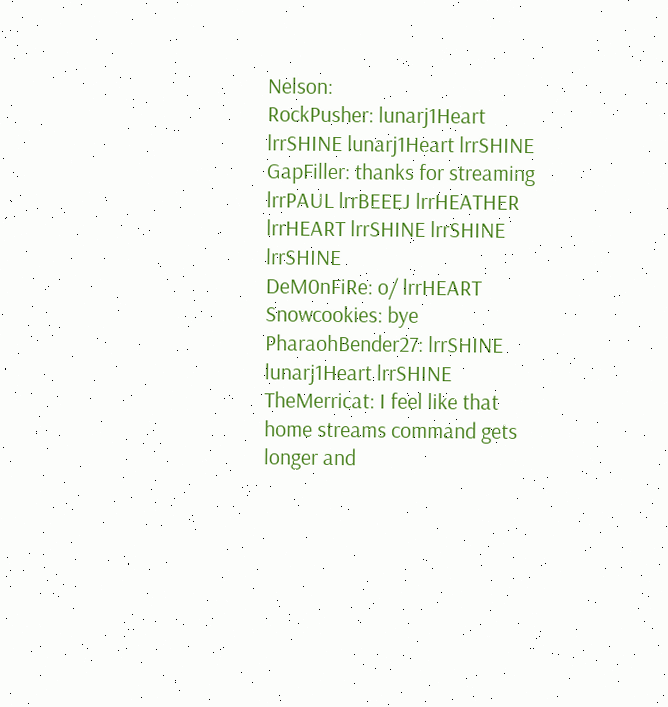Nelson:
RockPusher: lunarj1Heart lrrSHINE lunarj1Heart lrrSHINE
GapFiller: thanks for streaming lrrPAUL lrrBEEEJ lrrHEATHER lrrHEART lrrSHINE lrrSHINE lrrSHINE
DeM0nFiRe: o/ lrrHEART
Snowcookies: bye
PharaohBender27: lrrSHINE lunarj1Heart lrrSHINE
TheMerricat: I feel like that home streams command gets longer and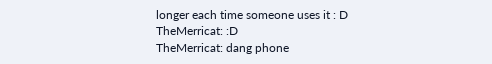longer each time someone uses it : D
TheMerricat: :D
TheMerricat: dang phone